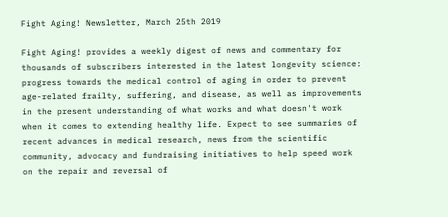Fight Aging! Newsletter, March 25th 2019

Fight Aging! provides a weekly digest of news and commentary for thousands of subscribers interested in the latest longevity science: progress towards the medical control of aging in order to prevent age-related frailty, suffering, and disease, as well as improvements in the present understanding of what works and what doesn't work when it comes to extending healthy life. Expect to see summaries of recent advances in medical research, news from the scientific community, advocacy and fundraising initiatives to help speed work on the repair and reversal of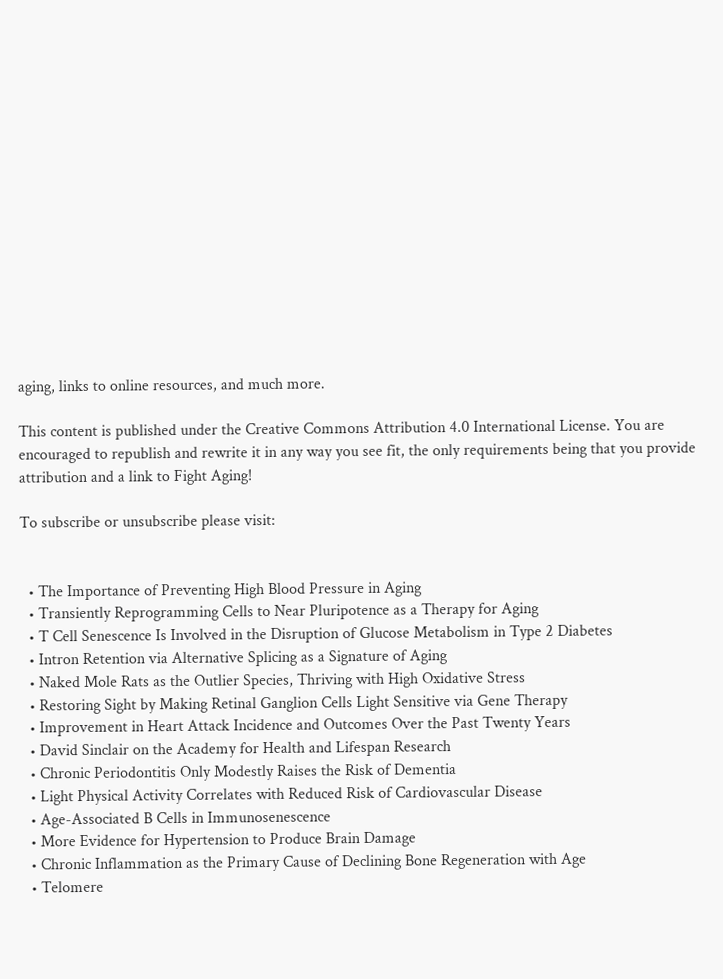aging, links to online resources, and much more.

This content is published under the Creative Commons Attribution 4.0 International License. You are encouraged to republish and rewrite it in any way you see fit, the only requirements being that you provide attribution and a link to Fight Aging!

To subscribe or unsubscribe please visit:


  • The Importance of Preventing High Blood Pressure in Aging
  • Transiently Reprogramming Cells to Near Pluripotence as a Therapy for Aging
  • T Cell Senescence Is Involved in the Disruption of Glucose Metabolism in Type 2 Diabetes
  • Intron Retention via Alternative Splicing as a Signature of Aging
  • Naked Mole Rats as the Outlier Species, Thriving with High Oxidative Stress
  • Restoring Sight by Making Retinal Ganglion Cells Light Sensitive via Gene Therapy
  • Improvement in Heart Attack Incidence and Outcomes Over the Past Twenty Years
  • David Sinclair on the Academy for Health and Lifespan Research
  • Chronic Periodontitis Only Modestly Raises the Risk of Dementia
  • Light Physical Activity Correlates with Reduced Risk of Cardiovascular Disease
  • Age-Associated B Cells in Immunosenescence
  • More Evidence for Hypertension to Produce Brain Damage
  • Chronic Inflammation as the Primary Cause of Declining Bone Regeneration with Age
  • Telomere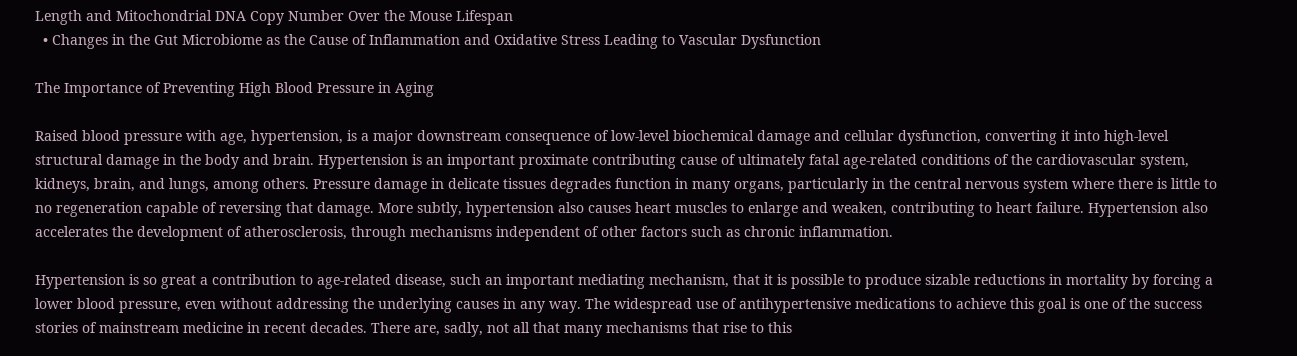Length and Mitochondrial DNA Copy Number Over the Mouse Lifespan
  • Changes in the Gut Microbiome as the Cause of Inflammation and Oxidative Stress Leading to Vascular Dysfunction

The Importance of Preventing High Blood Pressure in Aging

Raised blood pressure with age, hypertension, is a major downstream consequence of low-level biochemical damage and cellular dysfunction, converting it into high-level structural damage in the body and brain. Hypertension is an important proximate contributing cause of ultimately fatal age-related conditions of the cardiovascular system, kidneys, brain, and lungs, among others. Pressure damage in delicate tissues degrades function in many organs, particularly in the central nervous system where there is little to no regeneration capable of reversing that damage. More subtly, hypertension also causes heart muscles to enlarge and weaken, contributing to heart failure. Hypertension also accelerates the development of atherosclerosis, through mechanisms independent of other factors such as chronic inflammation.

Hypertension is so great a contribution to age-related disease, such an important mediating mechanism, that it is possible to produce sizable reductions in mortality by forcing a lower blood pressure, even without addressing the underlying causes in any way. The widespread use of antihypertensive medications to achieve this goal is one of the success stories of mainstream medicine in recent decades. There are, sadly, not all that many mechanisms that rise to this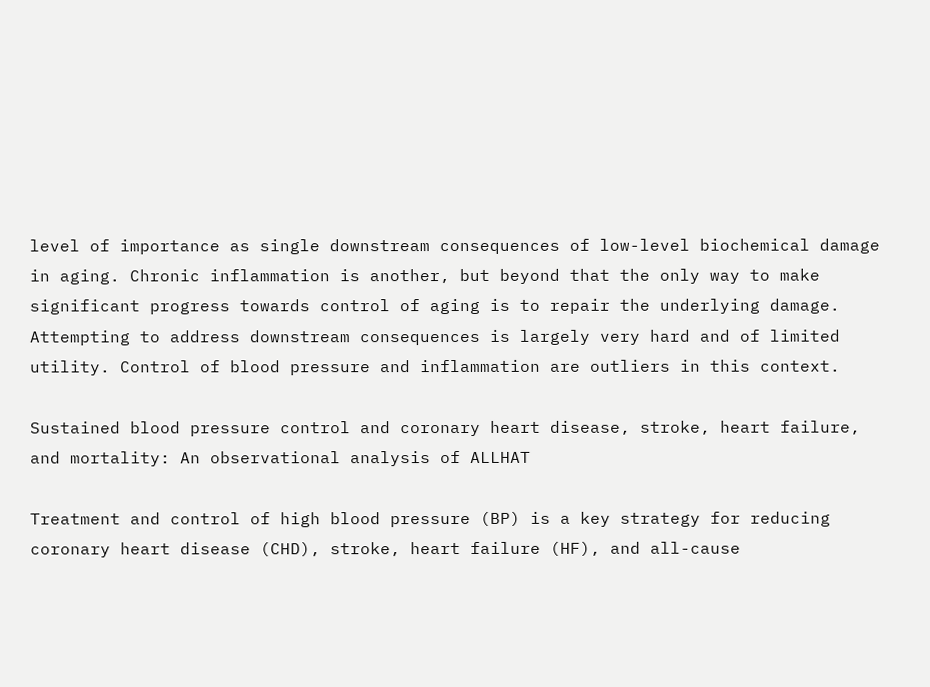level of importance as single downstream consequences of low-level biochemical damage in aging. Chronic inflammation is another, but beyond that the only way to make significant progress towards control of aging is to repair the underlying damage. Attempting to address downstream consequences is largely very hard and of limited utility. Control of blood pressure and inflammation are outliers in this context.

Sustained blood pressure control and coronary heart disease, stroke, heart failure, and mortality: An observational analysis of ALLHAT

Treatment and control of high blood pressure (BP) is a key strategy for reducing coronary heart disease (CHD), stroke, heart failure (HF), and all-cause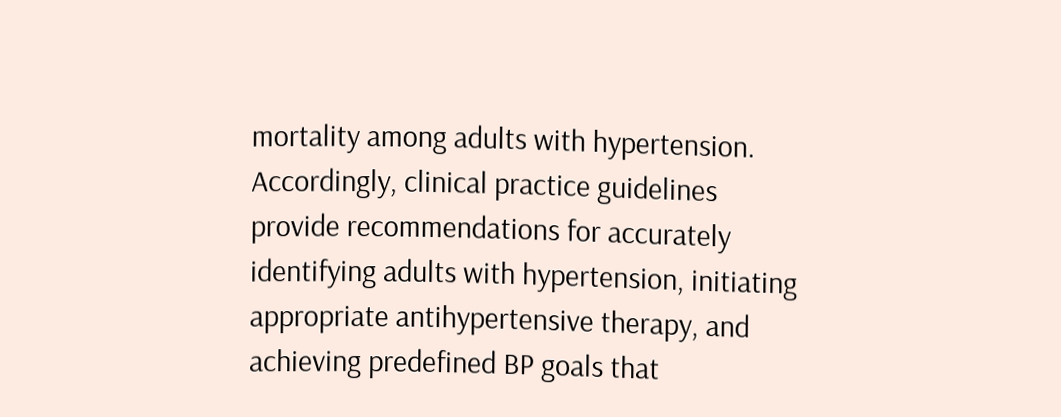mortality among adults with hypertension. Accordingly, clinical practice guidelines provide recommendations for accurately identifying adults with hypertension, initiating appropriate antihypertensive therapy, and achieving predefined BP goals that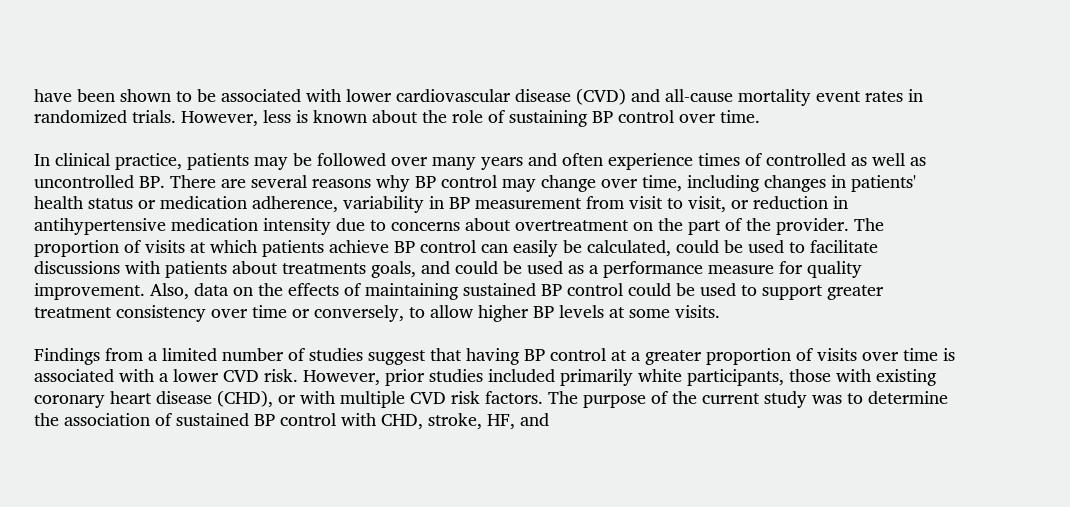have been shown to be associated with lower cardiovascular disease (CVD) and all-cause mortality event rates in randomized trials. However, less is known about the role of sustaining BP control over time.

In clinical practice, patients may be followed over many years and often experience times of controlled as well as uncontrolled BP. There are several reasons why BP control may change over time, including changes in patients' health status or medication adherence, variability in BP measurement from visit to visit, or reduction in antihypertensive medication intensity due to concerns about overtreatment on the part of the provider. The proportion of visits at which patients achieve BP control can easily be calculated, could be used to facilitate discussions with patients about treatments goals, and could be used as a performance measure for quality improvement. Also, data on the effects of maintaining sustained BP control could be used to support greater treatment consistency over time or conversely, to allow higher BP levels at some visits.

Findings from a limited number of studies suggest that having BP control at a greater proportion of visits over time is associated with a lower CVD risk. However, prior studies included primarily white participants, those with existing coronary heart disease (CHD), or with multiple CVD risk factors. The purpose of the current study was to determine the association of sustained BP control with CHD, stroke, HF, and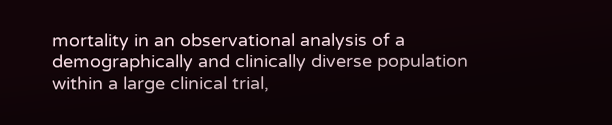mortality in an observational analysis of a demographically and clinically diverse population within a large clinical trial,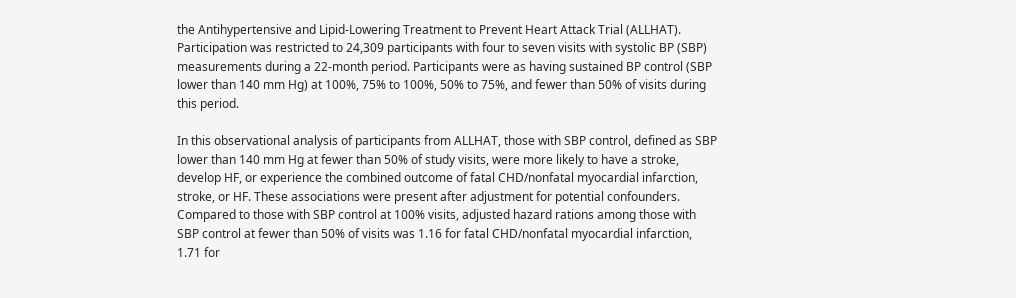the Antihypertensive and Lipid-Lowering Treatment to Prevent Heart Attack Trial (ALLHAT). Participation was restricted to 24,309 participants with four to seven visits with systolic BP (SBP) measurements during a 22-month period. Participants were as having sustained BP control (SBP lower than 140 mm Hg) at 100%, 75% to 100%, 50% to 75%, and fewer than 50% of visits during this period.

In this observational analysis of participants from ALLHAT, those with SBP control, defined as SBP lower than 140 mm Hg at fewer than 50% of study visits, were more likely to have a stroke, develop HF, or experience the combined outcome of fatal CHD/nonfatal myocardial infarction, stroke, or HF. These associations were present after adjustment for potential confounders. Compared to those with SBP control at 100% visits, adjusted hazard rations among those with SBP control at fewer than 50% of visits was 1.16 for fatal CHD/nonfatal myocardial infarction, 1.71 for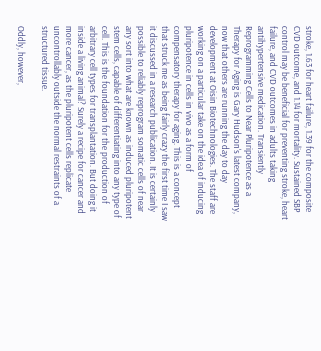stroke, 1.63 for heart failure, 1.39 for the composite CVD outcome, and 1.14 for mortality. Sustained SBP control may be beneficial for preventing stroke, heart failure, and CVD outcomes in adults taking antihypertensive medication. Transiently Reprogramming Cells to Near Pluripotence as a Therapy for Aging is Gary Hudson's latest company, now that others are running the day to day development at Oisin Biotechnologies. The staff are working on a particular take on the idea of inducing pluripotence in cells in vivo as a form of compensatory therapy for aging. This is a concept that struck me as being fairly crazy the first time I saw it discussed in a research publication. It is certainly possible to reliably reprogram somatic cells of near any sort into what are known as induced pluripotent stem cells, capable of differentiating into any type of cell. This is the foundation for the production of arbitrary cell types for transplantation. But doing it inside a living animal? Surely a recipe for cancer and more cancer, as the pluripotent cells replicate uncontrollably outside the normal restraints of a structured tissue.

Oddly, however,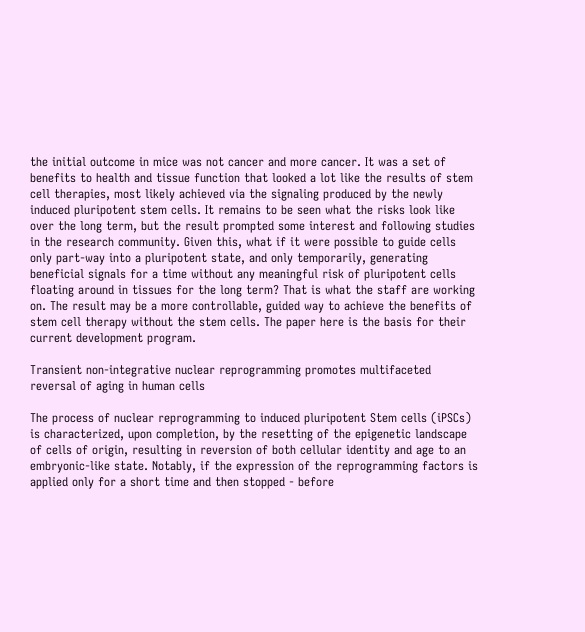the initial outcome in mice was not cancer and more cancer. It was a set of benefits to health and tissue function that looked a lot like the results of stem cell therapies, most likely achieved via the signaling produced by the newly induced pluripotent stem cells. It remains to be seen what the risks look like over the long term, but the result prompted some interest and following studies in the research community. Given this, what if it were possible to guide cells only part-way into a pluripotent state, and only temporarily, generating beneficial signals for a time without any meaningful risk of pluripotent cells floating around in tissues for the long term? That is what the staff are working on. The result may be a more controllable, guided way to achieve the benefits of stem cell therapy without the stem cells. The paper here is the basis for their current development program.

Transient non-integrative nuclear reprogramming promotes multifaceted reversal of aging in human cells

The process of nuclear reprogramming to induced pluripotent Stem cells (iPSCs) is characterized, upon completion, by the resetting of the epigenetic landscape of cells of origin, resulting in reversion of both cellular identity and age to an embryonic-like state. Notably, if the expression of the reprogramming factors is applied only for a short time and then stopped - before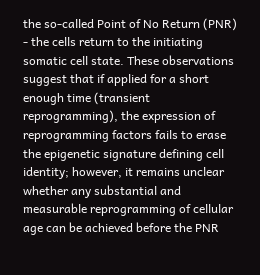the so-called Point of No Return (PNR) - the cells return to the initiating somatic cell state. These observations suggest that if applied for a short enough time (transient reprogramming), the expression of reprogramming factors fails to erase the epigenetic signature defining cell identity; however, it remains unclear whether any substantial and measurable reprogramming of cellular age can be achieved before the PNR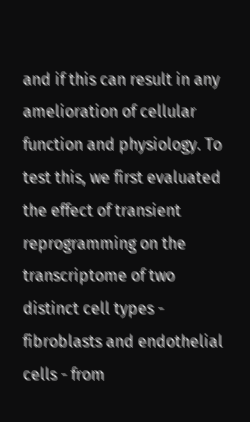and if this can result in any amelioration of cellular function and physiology. To test this, we first evaluated the effect of transient reprogramming on the transcriptome of two distinct cell types - fibroblasts and endothelial cells - from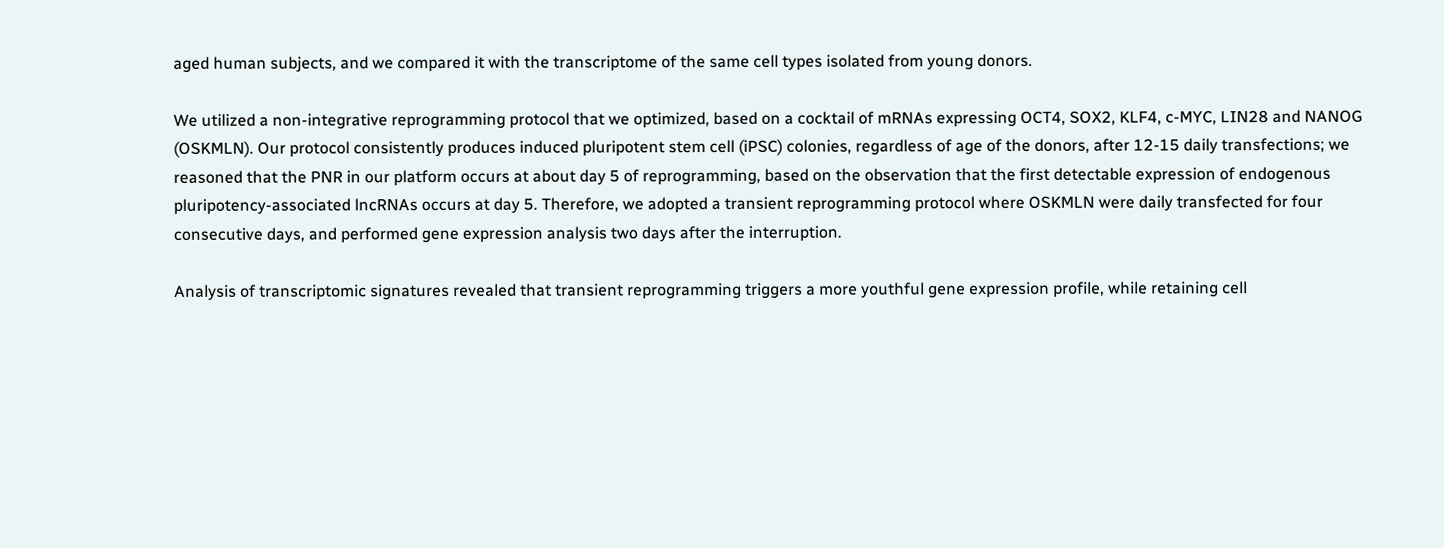aged human subjects, and we compared it with the transcriptome of the same cell types isolated from young donors.

We utilized a non-integrative reprogramming protocol that we optimized, based on a cocktail of mRNAs expressing OCT4, SOX2, KLF4, c-MYC, LIN28 and NANOG (OSKMLN). Our protocol consistently produces induced pluripotent stem cell (iPSC) colonies, regardless of age of the donors, after 12-15 daily transfections; we reasoned that the PNR in our platform occurs at about day 5 of reprogramming, based on the observation that the first detectable expression of endogenous pluripotency-associated lncRNAs occurs at day 5. Therefore, we adopted a transient reprogramming protocol where OSKMLN were daily transfected for four consecutive days, and performed gene expression analysis two days after the interruption.

Analysis of transcriptomic signatures revealed that transient reprogramming triggers a more youthful gene expression profile, while retaining cell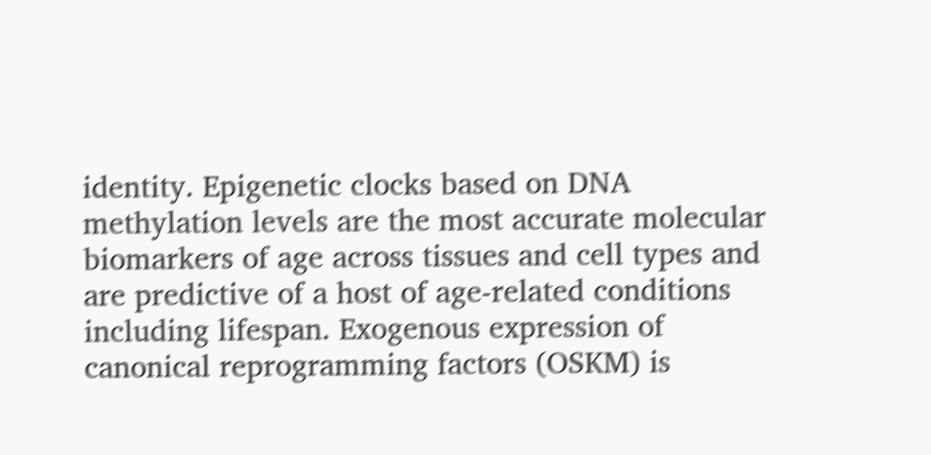identity. Epigenetic clocks based on DNA methylation levels are the most accurate molecular biomarkers of age across tissues and cell types and are predictive of a host of age-related conditions including lifespan. Exogenous expression of canonical reprogramming factors (OSKM) is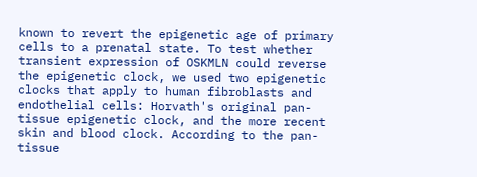known to revert the epigenetic age of primary cells to a prenatal state. To test whether transient expression of OSKMLN could reverse the epigenetic clock, we used two epigenetic clocks that apply to human fibroblasts and endothelial cells: Horvath's original pan-tissue epigenetic clock, and the more recent skin and blood clock. According to the pan-tissue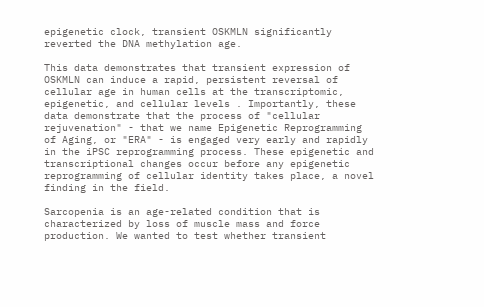epigenetic clock, transient OSKMLN significantly reverted the DNA methylation age.

This data demonstrates that transient expression of OSKMLN can induce a rapid, persistent reversal of cellular age in human cells at the transcriptomic, epigenetic, and cellular levels . Importantly, these data demonstrate that the process of "cellular rejuvenation" - that we name Epigenetic Reprogramming of Aging, or "ERA" - is engaged very early and rapidly in the iPSC reprogramming process. These epigenetic and transcriptional changes occur before any epigenetic reprogramming of cellular identity takes place, a novel finding in the field.

Sarcopenia is an age-related condition that is characterized by loss of muscle mass and force production. We wanted to test whether transient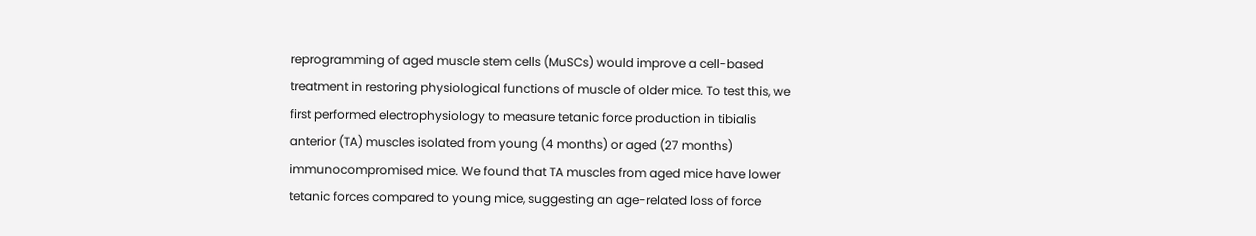reprogramming of aged muscle stem cells (MuSCs) would improve a cell-based treatment in restoring physiological functions of muscle of older mice. To test this, we first performed electrophysiology to measure tetanic force production in tibialis anterior (TA) muscles isolated from young (4 months) or aged (27 months) immunocompromised mice. We found that TA muscles from aged mice have lower tetanic forces compared to young mice, suggesting an age-related loss of force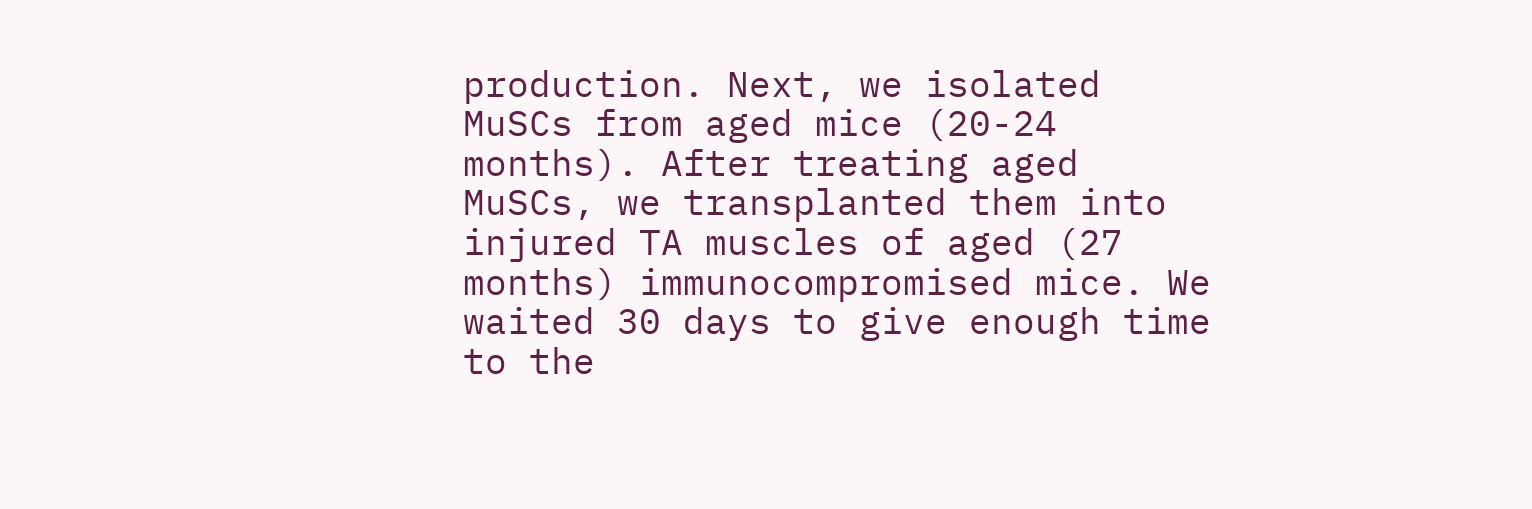production. Next, we isolated MuSCs from aged mice (20-24 months). After treating aged MuSCs, we transplanted them into injured TA muscles of aged (27 months) immunocompromised mice. We waited 30 days to give enough time to the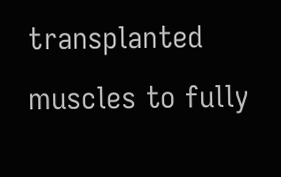transplanted muscles to fully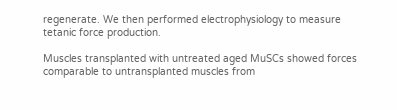regenerate. We then performed electrophysiology to measure tetanic force production.

Muscles transplanted with untreated aged MuSCs showed forces comparable to untransplanted muscles from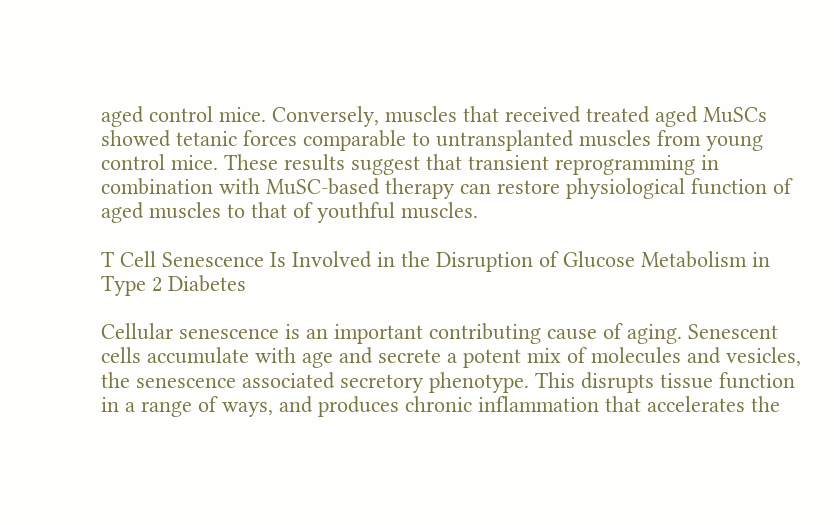aged control mice. Conversely, muscles that received treated aged MuSCs showed tetanic forces comparable to untransplanted muscles from young control mice. These results suggest that transient reprogramming in combination with MuSC-based therapy can restore physiological function of aged muscles to that of youthful muscles.

T Cell Senescence Is Involved in the Disruption of Glucose Metabolism in Type 2 Diabetes

Cellular senescence is an important contributing cause of aging. Senescent cells accumulate with age and secrete a potent mix of molecules and vesicles, the senescence associated secretory phenotype. This disrupts tissue function in a range of ways, and produces chronic inflammation that accelerates the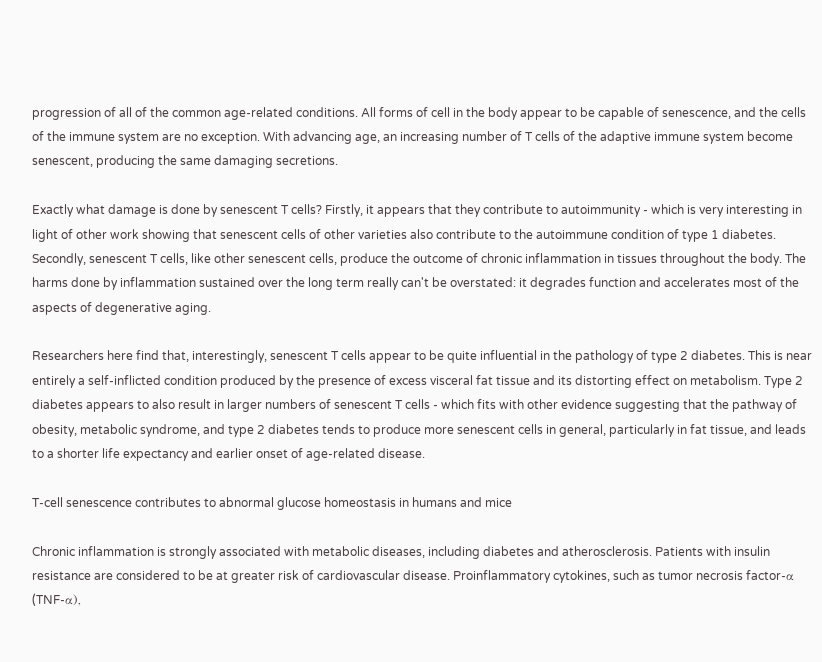progression of all of the common age-related conditions. All forms of cell in the body appear to be capable of senescence, and the cells of the immune system are no exception. With advancing age, an increasing number of T cells of the adaptive immune system become senescent, producing the same damaging secretions.

Exactly what damage is done by senescent T cells? Firstly, it appears that they contribute to autoimmunity - which is very interesting in light of other work showing that senescent cells of other varieties also contribute to the autoimmune condition of type 1 diabetes. Secondly, senescent T cells, like other senescent cells, produce the outcome of chronic inflammation in tissues throughout the body. The harms done by inflammation sustained over the long term really can't be overstated: it degrades function and accelerates most of the aspects of degenerative aging.

Researchers here find that, interestingly, senescent T cells appear to be quite influential in the pathology of type 2 diabetes. This is near entirely a self-inflicted condition produced by the presence of excess visceral fat tissue and its distorting effect on metabolism. Type 2 diabetes appears to also result in larger numbers of senescent T cells - which fits with other evidence suggesting that the pathway of obesity, metabolic syndrome, and type 2 diabetes tends to produce more senescent cells in general, particularly in fat tissue, and leads to a shorter life expectancy and earlier onset of age-related disease.

T-cell senescence contributes to abnormal glucose homeostasis in humans and mice

Chronic inflammation is strongly associated with metabolic diseases, including diabetes and atherosclerosis. Patients with insulin resistance are considered to be at greater risk of cardiovascular disease. Proinflammatory cytokines, such as tumor necrosis factor-α (TNF-α),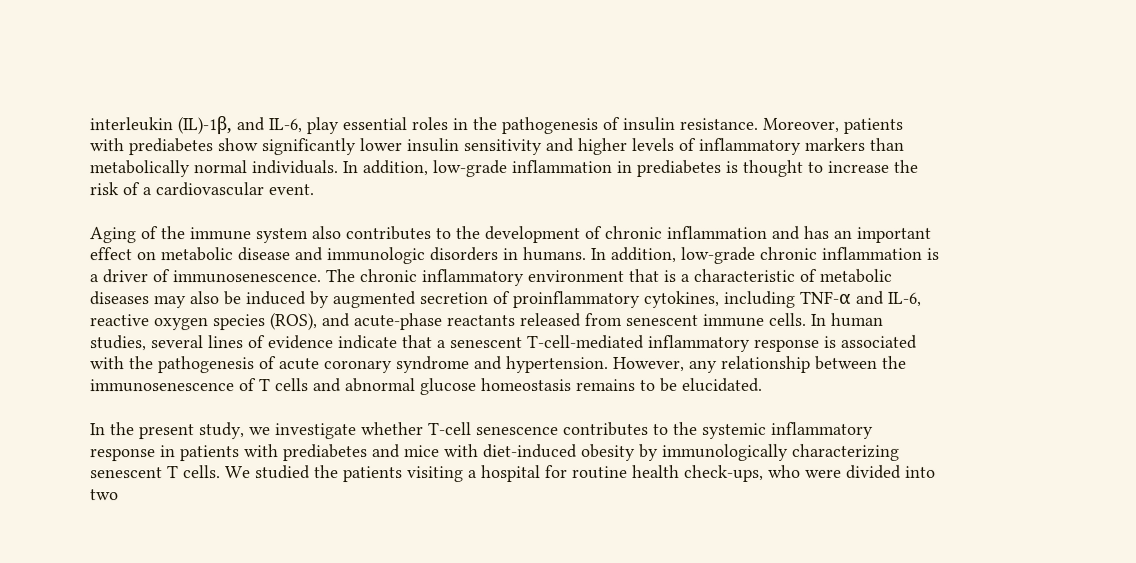interleukin (IL)-1β, and IL-6, play essential roles in the pathogenesis of insulin resistance. Moreover, patients with prediabetes show significantly lower insulin sensitivity and higher levels of inflammatory markers than metabolically normal individuals. In addition, low-grade inflammation in prediabetes is thought to increase the risk of a cardiovascular event.

Aging of the immune system also contributes to the development of chronic inflammation and has an important effect on metabolic disease and immunologic disorders in humans. In addition, low-grade chronic inflammation is a driver of immunosenescence. The chronic inflammatory environment that is a characteristic of metabolic diseases may also be induced by augmented secretion of proinflammatory cytokines, including TNF-α and IL-6, reactive oxygen species (ROS), and acute-phase reactants released from senescent immune cells. In human studies, several lines of evidence indicate that a senescent T-cell-mediated inflammatory response is associated with the pathogenesis of acute coronary syndrome and hypertension. However, any relationship between the immunosenescence of T cells and abnormal glucose homeostasis remains to be elucidated.

In the present study, we investigate whether T-cell senescence contributes to the systemic inflammatory response in patients with prediabetes and mice with diet-induced obesity by immunologically characterizing senescent T cells. We studied the patients visiting a hospital for routine health check-ups, who were divided into two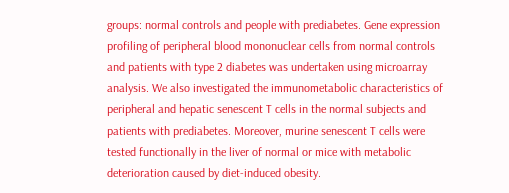groups: normal controls and people with prediabetes. Gene expression profiling of peripheral blood mononuclear cells from normal controls and patients with type 2 diabetes was undertaken using microarray analysis. We also investigated the immunometabolic characteristics of peripheral and hepatic senescent T cells in the normal subjects and patients with prediabetes. Moreover, murine senescent T cells were tested functionally in the liver of normal or mice with metabolic deterioration caused by diet-induced obesity.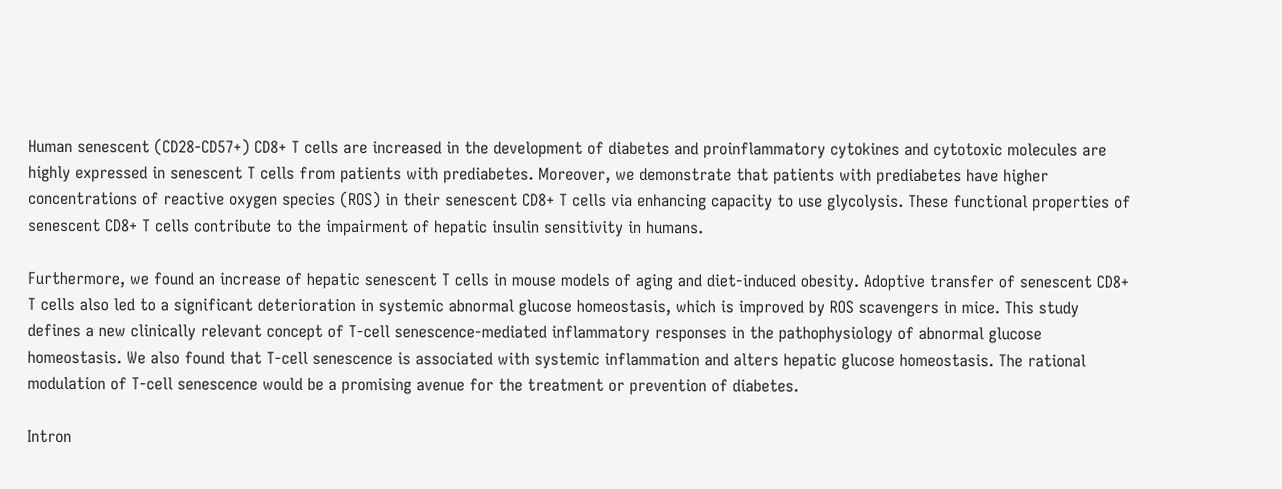Human senescent (CD28-CD57+) CD8+ T cells are increased in the development of diabetes and proinflammatory cytokines and cytotoxic molecules are highly expressed in senescent T cells from patients with prediabetes. Moreover, we demonstrate that patients with prediabetes have higher concentrations of reactive oxygen species (ROS) in their senescent CD8+ T cells via enhancing capacity to use glycolysis. These functional properties of senescent CD8+ T cells contribute to the impairment of hepatic insulin sensitivity in humans.

Furthermore, we found an increase of hepatic senescent T cells in mouse models of aging and diet-induced obesity. Adoptive transfer of senescent CD8+ T cells also led to a significant deterioration in systemic abnormal glucose homeostasis, which is improved by ROS scavengers in mice. This study defines a new clinically relevant concept of T-cell senescence-mediated inflammatory responses in the pathophysiology of abnormal glucose homeostasis. We also found that T-cell senescence is associated with systemic inflammation and alters hepatic glucose homeostasis. The rational modulation of T-cell senescence would be a promising avenue for the treatment or prevention of diabetes.

Intron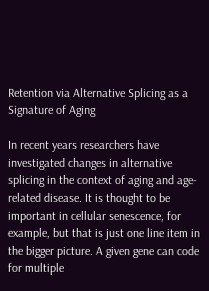Retention via Alternative Splicing as a Signature of Aging

In recent years researchers have investigated changes in alternative splicing in the context of aging and age-related disease. It is thought to be important in cellular senescence, for example, but that is just one line item in the bigger picture. A given gene can code for multiple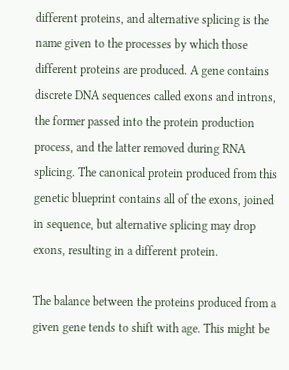different proteins, and alternative splicing is the name given to the processes by which those different proteins are produced. A gene contains discrete DNA sequences called exons and introns, the former passed into the protein production process, and the latter removed during RNA splicing. The canonical protein produced from this genetic blueprint contains all of the exons, joined in sequence, but alternative splicing may drop exons, resulting in a different protein.

The balance between the proteins produced from a given gene tends to shift with age. This might be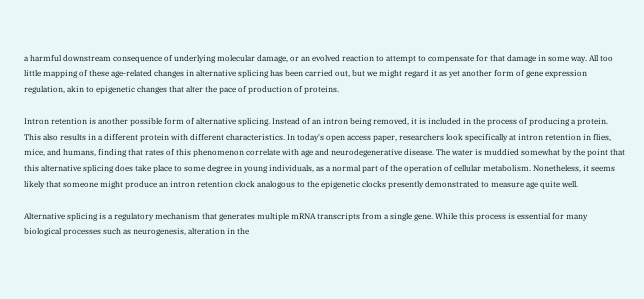a harmful downstream consequence of underlying molecular damage, or an evolved reaction to attempt to compensate for that damage in some way. All too little mapping of these age-related changes in alternative splicing has been carried out, but we might regard it as yet another form of gene expression regulation, akin to epigenetic changes that alter the pace of production of proteins.

Intron retention is another possible form of alternative splicing. Instead of an intron being removed, it is included in the process of producing a protein. This also results in a different protein with different characteristics. In today's open access paper, researchers look specifically at intron retention in flies, mice, and humans, finding that rates of this phenomenon correlate with age and neurodegenerative disease. The water is muddied somewhat by the point that this alternative splicing does take place to some degree in young individuals, as a normal part of the operation of cellular metabolism. Nonetheless, it seems likely that someone might produce an intron retention clock analogous to the epigenetic clocks presently demonstrated to measure age quite well.

Alternative splicing is a regulatory mechanism that generates multiple mRNA transcripts from a single gene. While this process is essential for many biological processes such as neurogenesis, alteration in the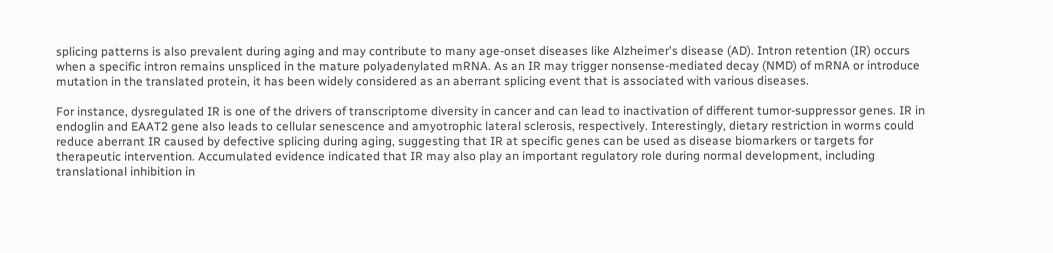splicing patterns is also prevalent during aging and may contribute to many age-onset diseases like Alzheimer's disease (AD). Intron retention (IR) occurs when a specific intron remains unspliced in the mature polyadenylated mRNA. As an IR may trigger nonsense-mediated decay (NMD) of mRNA or introduce mutation in the translated protein, it has been widely considered as an aberrant splicing event that is associated with various diseases.

For instance, dysregulated IR is one of the drivers of transcriptome diversity in cancer and can lead to inactivation of different tumor-suppressor genes. IR in endoglin and EAAT2 gene also leads to cellular senescence and amyotrophic lateral sclerosis, respectively. Interestingly, dietary restriction in worms could reduce aberrant IR caused by defective splicing during aging, suggesting that IR at specific genes can be used as disease biomarkers or targets for therapeutic intervention. Accumulated evidence indicated that IR may also play an important regulatory role during normal development, including translational inhibition in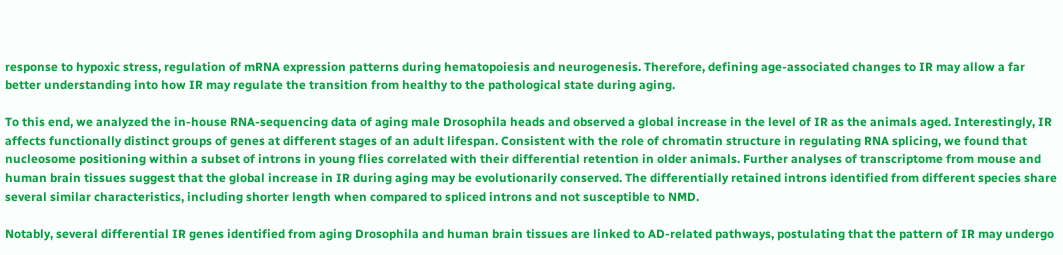response to hypoxic stress, regulation of mRNA expression patterns during hematopoiesis and neurogenesis. Therefore, defining age-associated changes to IR may allow a far better understanding into how IR may regulate the transition from healthy to the pathological state during aging.

To this end, we analyzed the in-house RNA-sequencing data of aging male Drosophila heads and observed a global increase in the level of IR as the animals aged. Interestingly, IR affects functionally distinct groups of genes at different stages of an adult lifespan. Consistent with the role of chromatin structure in regulating RNA splicing, we found that nucleosome positioning within a subset of introns in young flies correlated with their differential retention in older animals. Further analyses of transcriptome from mouse and human brain tissues suggest that the global increase in IR during aging may be evolutionarily conserved. The differentially retained introns identified from different species share several similar characteristics, including shorter length when compared to spliced introns and not susceptible to NMD.

Notably, several differential IR genes identified from aging Drosophila and human brain tissues are linked to AD-related pathways, postulating that the pattern of IR may undergo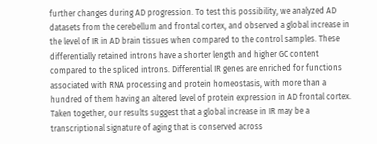further changes during AD progression. To test this possibility, we analyzed AD datasets from the cerebellum and frontal cortex, and observed a global increase in the level of IR in AD brain tissues when compared to the control samples. These differentially retained introns have a shorter length and higher GC content compared to the spliced introns. Differential IR genes are enriched for functions associated with RNA processing and protein homeostasis, with more than a hundred of them having an altered level of protein expression in AD frontal cortex. Taken together, our results suggest that a global increase in IR may be a transcriptional signature of aging that is conserved across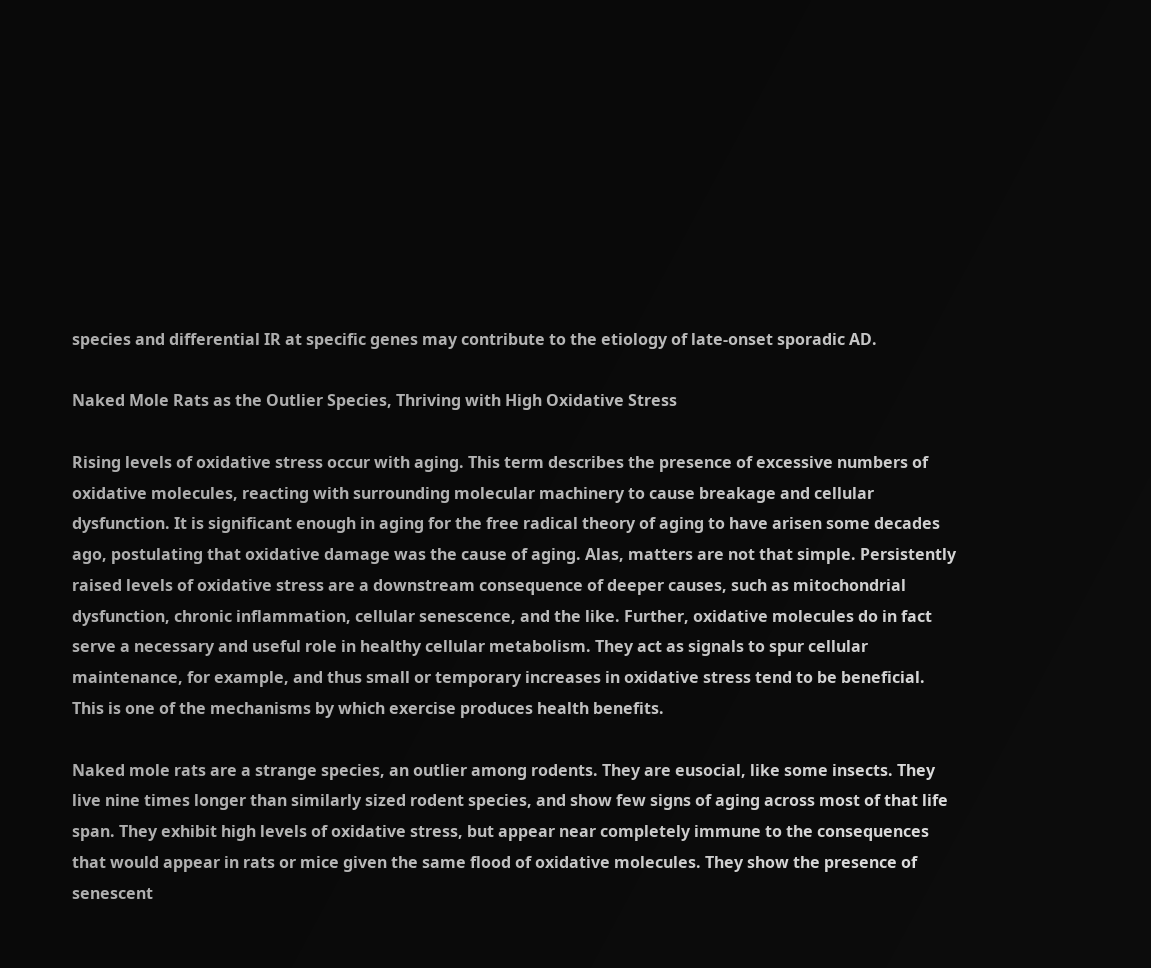species and differential IR at specific genes may contribute to the etiology of late-onset sporadic AD.

Naked Mole Rats as the Outlier Species, Thriving with High Oxidative Stress

Rising levels of oxidative stress occur with aging. This term describes the presence of excessive numbers of oxidative molecules, reacting with surrounding molecular machinery to cause breakage and cellular dysfunction. It is significant enough in aging for the free radical theory of aging to have arisen some decades ago, postulating that oxidative damage was the cause of aging. Alas, matters are not that simple. Persistently raised levels of oxidative stress are a downstream consequence of deeper causes, such as mitochondrial dysfunction, chronic inflammation, cellular senescence, and the like. Further, oxidative molecules do in fact serve a necessary and useful role in healthy cellular metabolism. They act as signals to spur cellular maintenance, for example, and thus small or temporary increases in oxidative stress tend to be beneficial. This is one of the mechanisms by which exercise produces health benefits.

Naked mole rats are a strange species, an outlier among rodents. They are eusocial, like some insects. They live nine times longer than similarly sized rodent species, and show few signs of aging across most of that life span. They exhibit high levels of oxidative stress, but appear near completely immune to the consequences that would appear in rats or mice given the same flood of oxidative molecules. They show the presence of senescent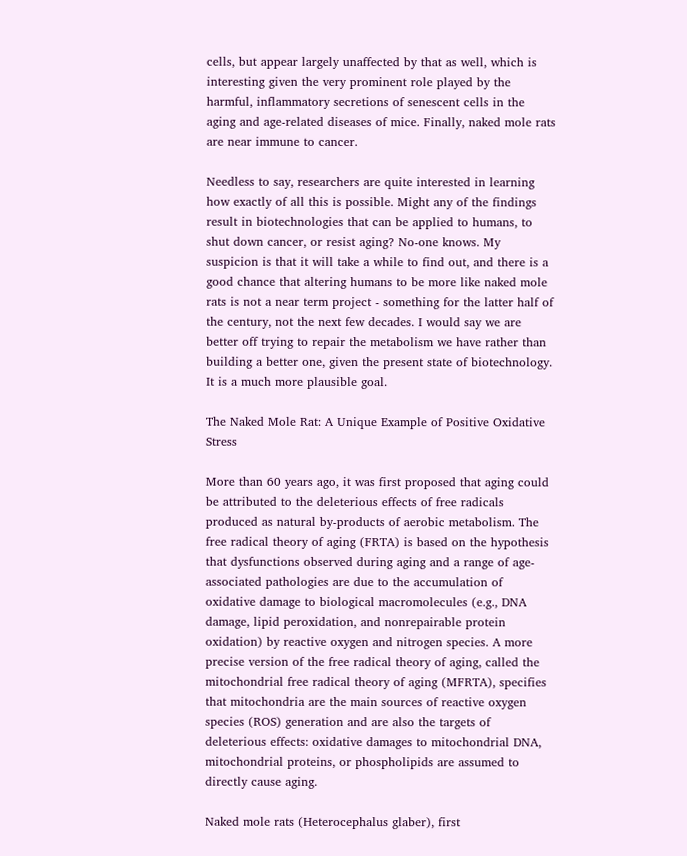cells, but appear largely unaffected by that as well, which is interesting given the very prominent role played by the harmful, inflammatory secretions of senescent cells in the aging and age-related diseases of mice. Finally, naked mole rats are near immune to cancer.

Needless to say, researchers are quite interested in learning how exactly of all this is possible. Might any of the findings result in biotechnologies that can be applied to humans, to shut down cancer, or resist aging? No-one knows. My suspicion is that it will take a while to find out, and there is a good chance that altering humans to be more like naked mole rats is not a near term project - something for the latter half of the century, not the next few decades. I would say we are better off trying to repair the metabolism we have rather than building a better one, given the present state of biotechnology. It is a much more plausible goal.

The Naked Mole Rat: A Unique Example of Positive Oxidative Stress

More than 60 years ago, it was first proposed that aging could be attributed to the deleterious effects of free radicals produced as natural by-products of aerobic metabolism. The free radical theory of aging (FRTA) is based on the hypothesis that dysfunctions observed during aging and a range of age-associated pathologies are due to the accumulation of oxidative damage to biological macromolecules (e.g., DNA damage, lipid peroxidation, and nonrepairable protein oxidation) by reactive oxygen and nitrogen species. A more precise version of the free radical theory of aging, called the mitochondrial free radical theory of aging (MFRTA), specifies that mitochondria are the main sources of reactive oxygen species (ROS) generation and are also the targets of deleterious effects: oxidative damages to mitochondrial DNA, mitochondrial proteins, or phospholipids are assumed to directly cause aging.

Naked mole rats (Heterocephalus glaber), first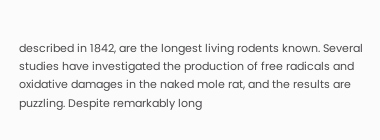described in 1842, are the longest living rodents known. Several studies have investigated the production of free radicals and oxidative damages in the naked mole rat, and the results are puzzling. Despite remarkably long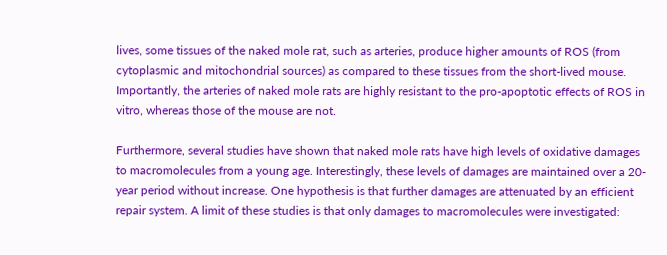lives, some tissues of the naked mole rat, such as arteries, produce higher amounts of ROS (from cytoplasmic and mitochondrial sources) as compared to these tissues from the short-lived mouse. Importantly, the arteries of naked mole rats are highly resistant to the pro-apoptotic effects of ROS in vitro, whereas those of the mouse are not.

Furthermore, several studies have shown that naked mole rats have high levels of oxidative damages to macromolecules from a young age. Interestingly, these levels of damages are maintained over a 20-year period without increase. One hypothesis is that further damages are attenuated by an efficient repair system. A limit of these studies is that only damages to macromolecules were investigated: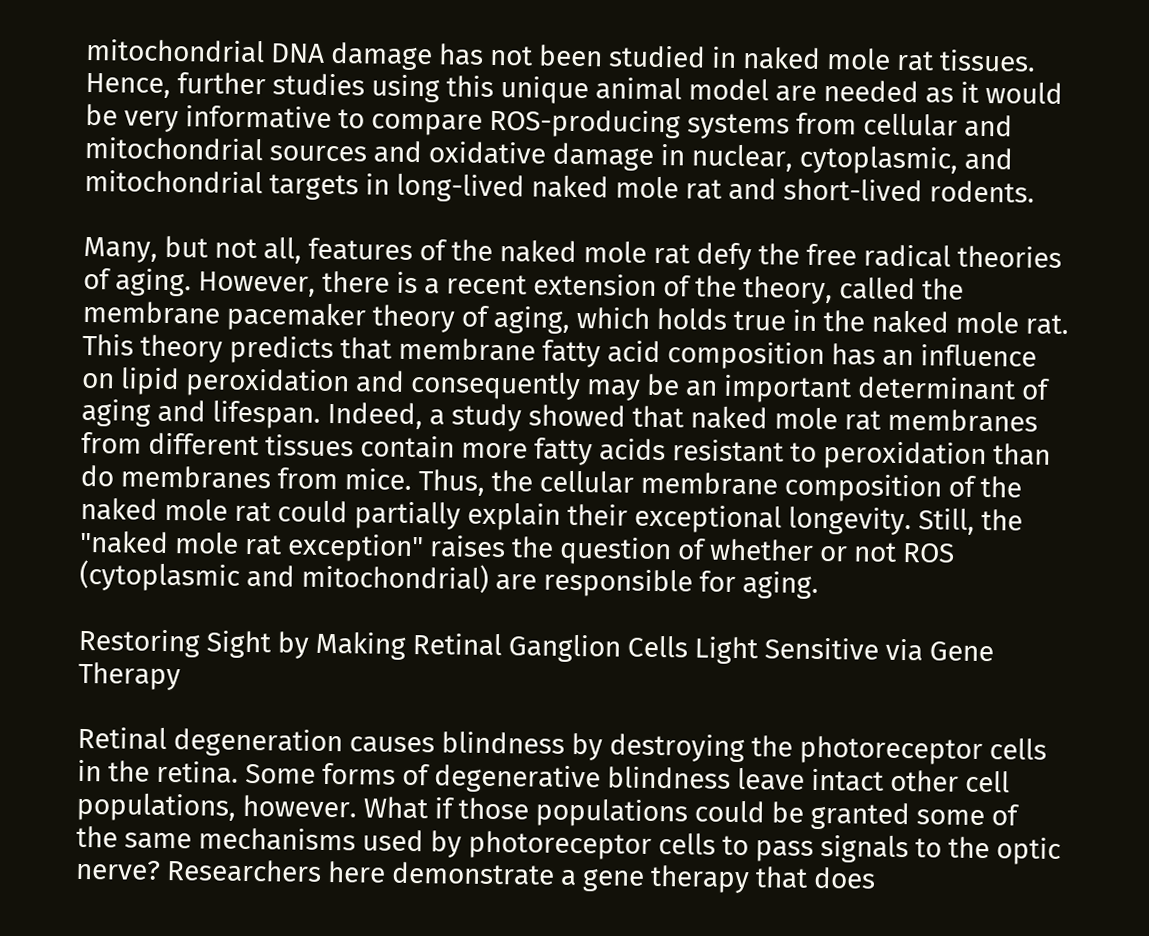mitochondrial DNA damage has not been studied in naked mole rat tissues. Hence, further studies using this unique animal model are needed as it would be very informative to compare ROS-producing systems from cellular and mitochondrial sources and oxidative damage in nuclear, cytoplasmic, and mitochondrial targets in long-lived naked mole rat and short-lived rodents.

Many, but not all, features of the naked mole rat defy the free radical theories of aging. However, there is a recent extension of the theory, called the membrane pacemaker theory of aging, which holds true in the naked mole rat. This theory predicts that membrane fatty acid composition has an influence on lipid peroxidation and consequently may be an important determinant of aging and lifespan. Indeed, a study showed that naked mole rat membranes from different tissues contain more fatty acids resistant to peroxidation than do membranes from mice. Thus, the cellular membrane composition of the naked mole rat could partially explain their exceptional longevity. Still, the "naked mole rat exception" raises the question of whether or not ROS (cytoplasmic and mitochondrial) are responsible for aging.

Restoring Sight by Making Retinal Ganglion Cells Light Sensitive via Gene Therapy

Retinal degeneration causes blindness by destroying the photoreceptor cells in the retina. Some forms of degenerative blindness leave intact other cell populations, however. What if those populations could be granted some of the same mechanisms used by photoreceptor cells to pass signals to the optic nerve? Researchers here demonstrate a gene therapy that does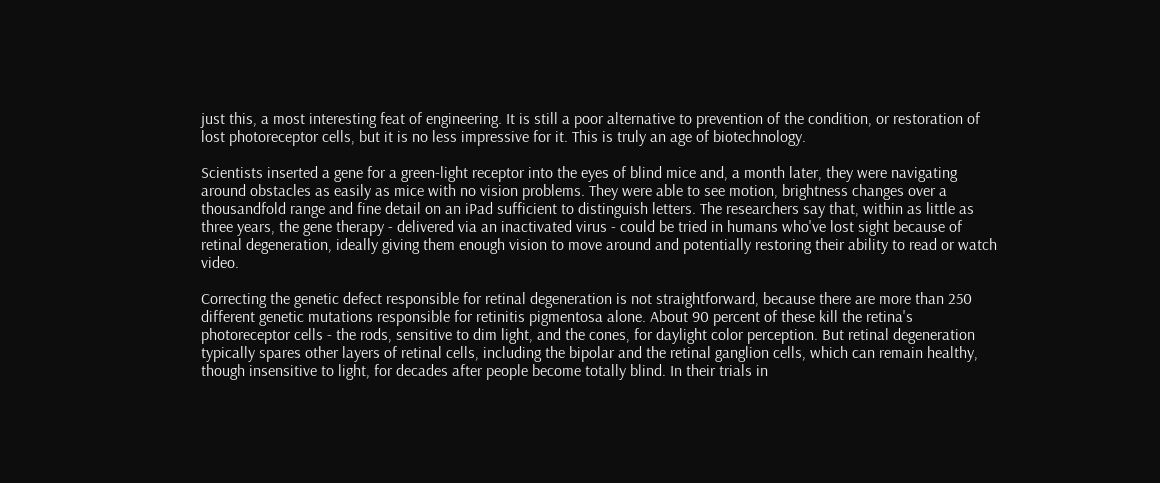just this, a most interesting feat of engineering. It is still a poor alternative to prevention of the condition, or restoration of lost photoreceptor cells, but it is no less impressive for it. This is truly an age of biotechnology.

Scientists inserted a gene for a green-light receptor into the eyes of blind mice and, a month later, they were navigating around obstacles as easily as mice with no vision problems. They were able to see motion, brightness changes over a thousandfold range and fine detail on an iPad sufficient to distinguish letters. The researchers say that, within as little as three years, the gene therapy - delivered via an inactivated virus - could be tried in humans who've lost sight because of retinal degeneration, ideally giving them enough vision to move around and potentially restoring their ability to read or watch video.

Correcting the genetic defect responsible for retinal degeneration is not straightforward, because there are more than 250 different genetic mutations responsible for retinitis pigmentosa alone. About 90 percent of these kill the retina's photoreceptor cells - the rods, sensitive to dim light, and the cones, for daylight color perception. But retinal degeneration typically spares other layers of retinal cells, including the bipolar and the retinal ganglion cells, which can remain healthy, though insensitive to light, for decades after people become totally blind. In their trials in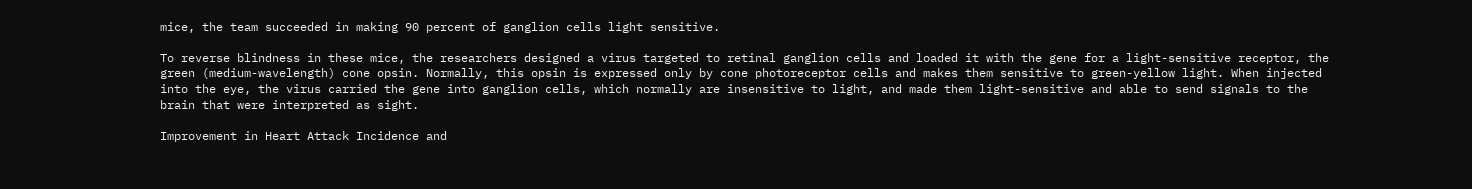mice, the team succeeded in making 90 percent of ganglion cells light sensitive.

To reverse blindness in these mice, the researchers designed a virus targeted to retinal ganglion cells and loaded it with the gene for a light-sensitive receptor, the green (medium-wavelength) cone opsin. Normally, this opsin is expressed only by cone photoreceptor cells and makes them sensitive to green-yellow light. When injected into the eye, the virus carried the gene into ganglion cells, which normally are insensitive to light, and made them light-sensitive and able to send signals to the brain that were interpreted as sight.

Improvement in Heart Attack Incidence and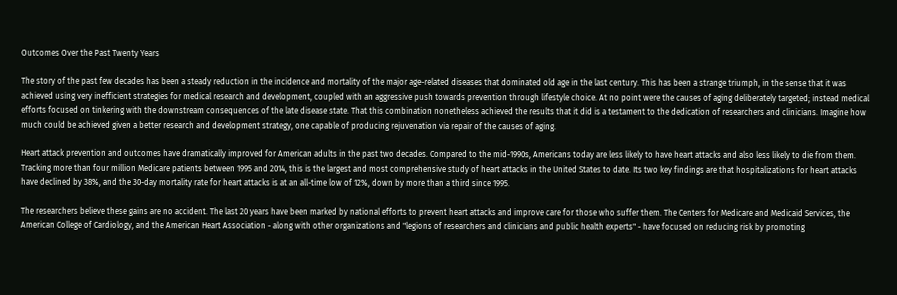Outcomes Over the Past Twenty Years

The story of the past few decades has been a steady reduction in the incidence and mortality of the major age-related diseases that dominated old age in the last century. This has been a strange triumph, in the sense that it was achieved using very inefficient strategies for medical research and development, coupled with an aggressive push towards prevention through lifestyle choice. At no point were the causes of aging deliberately targeted; instead medical efforts focused on tinkering with the downstream consequences of the late disease state. That this combination nonetheless achieved the results that it did is a testament to the dedication of researchers and clinicians. Imagine how much could be achieved given a better research and development strategy, one capable of producing rejuvenation via repair of the causes of aging.

Heart attack prevention and outcomes have dramatically improved for American adults in the past two decades. Compared to the mid-1990s, Americans today are less likely to have heart attacks and also less likely to die from them. Tracking more than four million Medicare patients between 1995 and 2014, this is the largest and most comprehensive study of heart attacks in the United States to date. Its two key findings are that hospitalizations for heart attacks have declined by 38%, and the 30-day mortality rate for heart attacks is at an all-time low of 12%, down by more than a third since 1995.

The researchers believe these gains are no accident. The last 20 years have been marked by national efforts to prevent heart attacks and improve care for those who suffer them. The Centers for Medicare and Medicaid Services, the American College of Cardiology, and the American Heart Association - along with other organizations and "legions of researchers and clinicians and public health experts" - have focused on reducing risk by promoting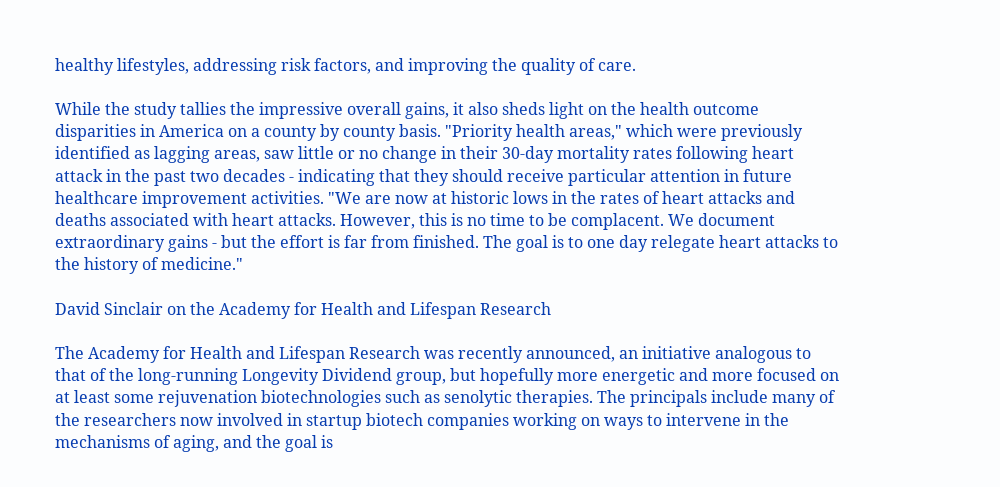healthy lifestyles, addressing risk factors, and improving the quality of care.

While the study tallies the impressive overall gains, it also sheds light on the health outcome disparities in America on a county by county basis. "Priority health areas," which were previously identified as lagging areas, saw little or no change in their 30-day mortality rates following heart attack in the past two decades - indicating that they should receive particular attention in future healthcare improvement activities. "We are now at historic lows in the rates of heart attacks and deaths associated with heart attacks. However, this is no time to be complacent. We document extraordinary gains - but the effort is far from finished. The goal is to one day relegate heart attacks to the history of medicine."

David Sinclair on the Academy for Health and Lifespan Research

The Academy for Health and Lifespan Research was recently announced, an initiative analogous to that of the long-running Longevity Dividend group, but hopefully more energetic and more focused on at least some rejuvenation biotechnologies such as senolytic therapies. The principals include many of the researchers now involved in startup biotech companies working on ways to intervene in the mechanisms of aging, and the goal is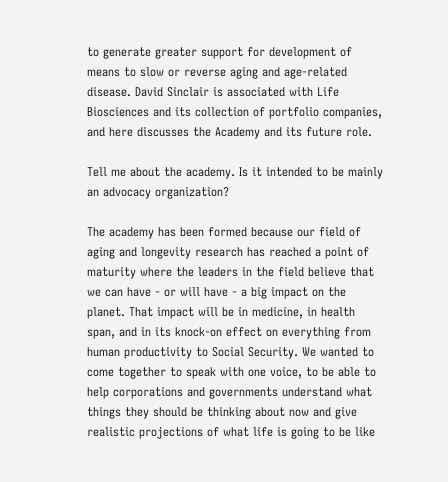to generate greater support for development of means to slow or reverse aging and age-related disease. David Sinclair is associated with Life Biosciences and its collection of portfolio companies, and here discusses the Academy and its future role.

Tell me about the academy. Is it intended to be mainly an advocacy organization?

The academy has been formed because our field of aging and longevity research has reached a point of maturity where the leaders in the field believe that we can have - or will have - a big impact on the planet. That impact will be in medicine, in health span, and in its knock-on effect on everything from human productivity to Social Security. We wanted to come together to speak with one voice, to be able to help corporations and governments understand what things they should be thinking about now and give realistic projections of what life is going to be like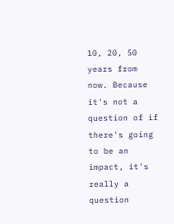10, 20, 50 years from now. Because it's not a question of if there's going to be an impact, it's really a question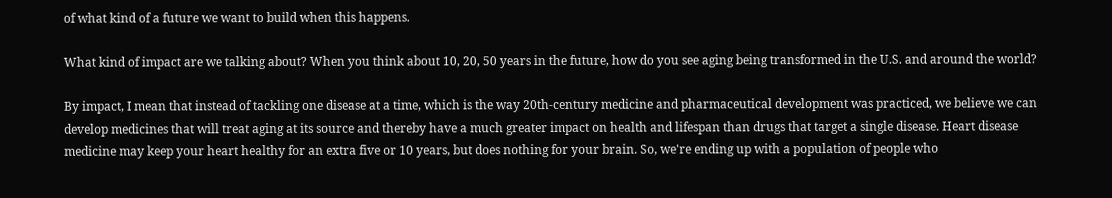of what kind of a future we want to build when this happens.

What kind of impact are we talking about? When you think about 10, 20, 50 years in the future, how do you see aging being transformed in the U.S. and around the world?

By impact, I mean that instead of tackling one disease at a time, which is the way 20th-century medicine and pharmaceutical development was practiced, we believe we can develop medicines that will treat aging at its source and thereby have a much greater impact on health and lifespan than drugs that target a single disease. Heart disease medicine may keep your heart healthy for an extra five or 10 years, but does nothing for your brain. So, we're ending up with a population of people who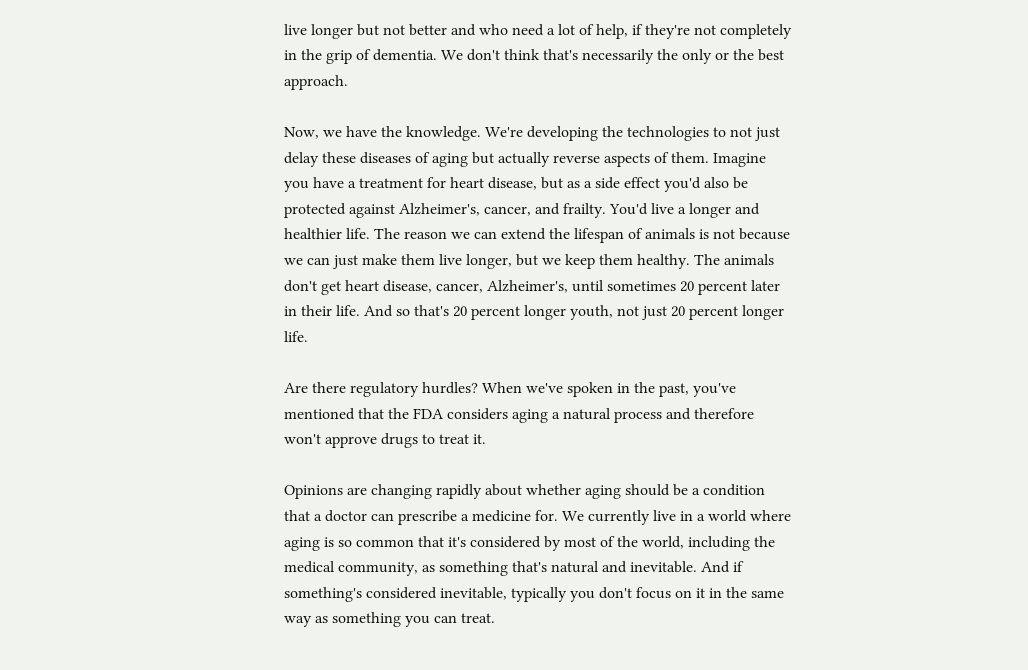live longer but not better and who need a lot of help, if they're not completely in the grip of dementia. We don't think that's necessarily the only or the best approach.

Now, we have the knowledge. We're developing the technologies to not just delay these diseases of aging but actually reverse aspects of them. Imagine you have a treatment for heart disease, but as a side effect you'd also be protected against Alzheimer's, cancer, and frailty. You'd live a longer and healthier life. The reason we can extend the lifespan of animals is not because we can just make them live longer, but we keep them healthy. The animals don't get heart disease, cancer, Alzheimer's, until sometimes 20 percent later in their life. And so that's 20 percent longer youth, not just 20 percent longer life.

Are there regulatory hurdles? When we've spoken in the past, you've mentioned that the FDA considers aging a natural process and therefore won't approve drugs to treat it.

Opinions are changing rapidly about whether aging should be a condition that a doctor can prescribe a medicine for. We currently live in a world where aging is so common that it's considered by most of the world, including the medical community, as something that's natural and inevitable. And if something's considered inevitable, typically you don't focus on it in the same way as something you can treat.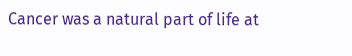Cancer was a natural part of life at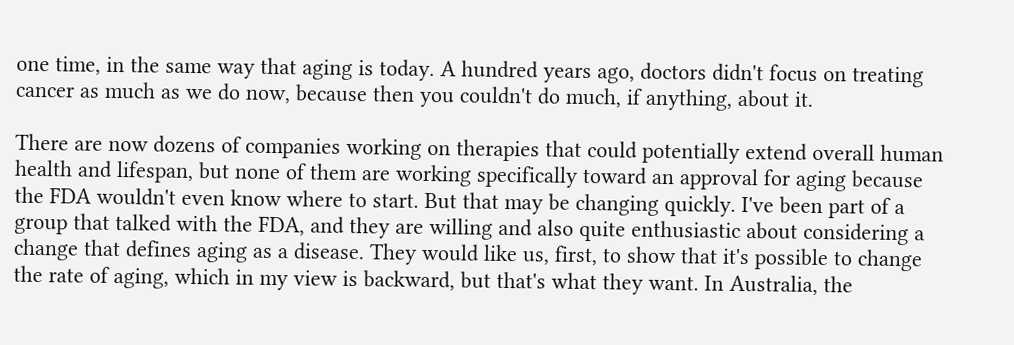one time, in the same way that aging is today. A hundred years ago, doctors didn't focus on treating cancer as much as we do now, because then you couldn't do much, if anything, about it.

There are now dozens of companies working on therapies that could potentially extend overall human health and lifespan, but none of them are working specifically toward an approval for aging because the FDA wouldn't even know where to start. But that may be changing quickly. I've been part of a group that talked with the FDA, and they are willing and also quite enthusiastic about considering a change that defines aging as a disease. They would like us, first, to show that it's possible to change the rate of aging, which in my view is backward, but that's what they want. In Australia, the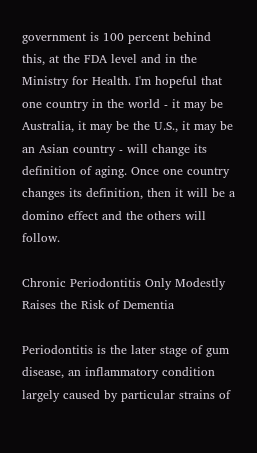government is 100 percent behind this, at the FDA level and in the Ministry for Health. I'm hopeful that one country in the world - it may be Australia, it may be the U.S., it may be an Asian country - will change its definition of aging. Once one country changes its definition, then it will be a domino effect and the others will follow.

Chronic Periodontitis Only Modestly Raises the Risk of Dementia

Periodontitis is the later stage of gum disease, an inflammatory condition largely caused by particular strains of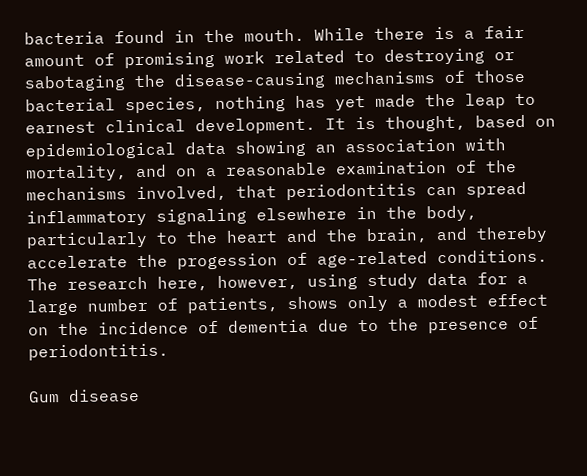bacteria found in the mouth. While there is a fair amount of promising work related to destroying or sabotaging the disease-causing mechanisms of those bacterial species, nothing has yet made the leap to earnest clinical development. It is thought, based on epidemiological data showing an association with mortality, and on a reasonable examination of the mechanisms involved, that periodontitis can spread inflammatory signaling elsewhere in the body, particularly to the heart and the brain, and thereby accelerate the progession of age-related conditions. The research here, however, using study data for a large number of patients, shows only a modest effect on the incidence of dementia due to the presence of periodontitis.

Gum disease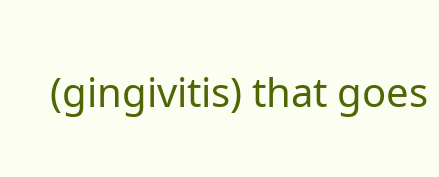(gingivitis) that goes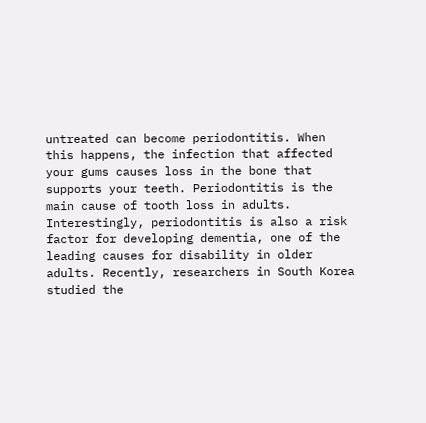untreated can become periodontitis. When this happens, the infection that affected your gums causes loss in the bone that supports your teeth. Periodontitis is the main cause of tooth loss in adults. Interestingly, periodontitis is also a risk factor for developing dementia, one of the leading causes for disability in older adults. Recently, researchers in South Korea studied the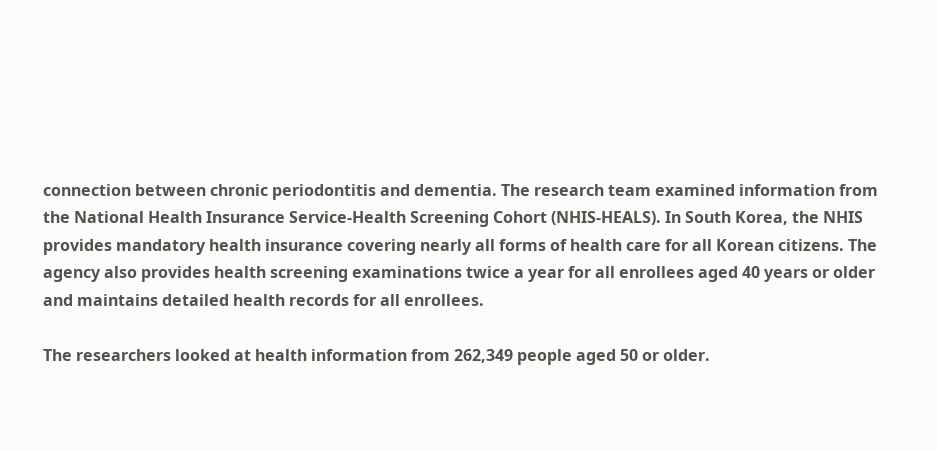connection between chronic periodontitis and dementia. The research team examined information from the National Health Insurance Service-Health Screening Cohort (NHIS-HEALS). In South Korea, the NHIS provides mandatory health insurance covering nearly all forms of health care for all Korean citizens. The agency also provides health screening examinations twice a year for all enrollees aged 40 years or older and maintains detailed health records for all enrollees.

The researchers looked at health information from 262,349 people aged 50 or older.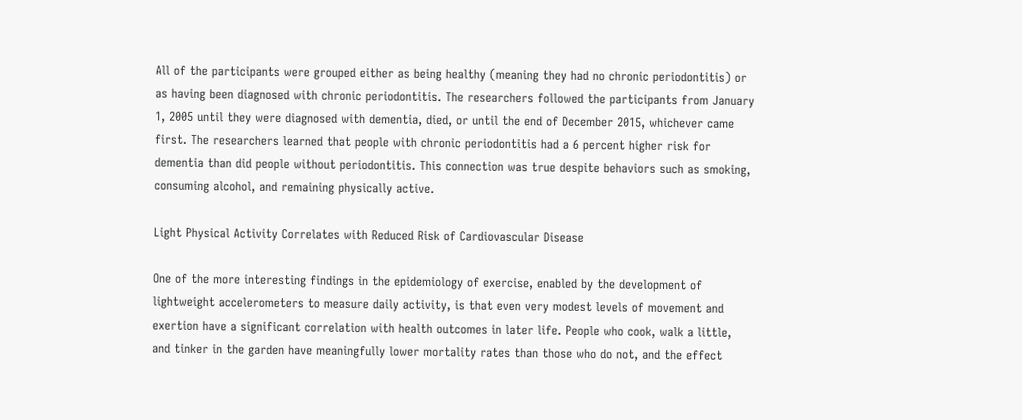All of the participants were grouped either as being healthy (meaning they had no chronic periodontitis) or as having been diagnosed with chronic periodontitis. The researchers followed the participants from January 1, 2005 until they were diagnosed with dementia, died, or until the end of December 2015, whichever came first. The researchers learned that people with chronic periodontitis had a 6 percent higher risk for dementia than did people without periodontitis. This connection was true despite behaviors such as smoking, consuming alcohol, and remaining physically active.

Light Physical Activity Correlates with Reduced Risk of Cardiovascular Disease

One of the more interesting findings in the epidemiology of exercise, enabled by the development of lightweight accelerometers to measure daily activity, is that even very modest levels of movement and exertion have a significant correlation with health outcomes in later life. People who cook, walk a little, and tinker in the garden have meaningfully lower mortality rates than those who do not, and the effect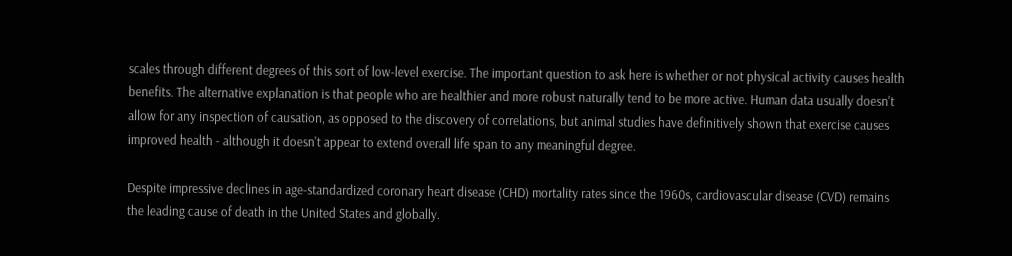scales through different degrees of this sort of low-level exercise. The important question to ask here is whether or not physical activity causes health benefits. The alternative explanation is that people who are healthier and more robust naturally tend to be more active. Human data usually doesn't allow for any inspection of causation, as opposed to the discovery of correlations, but animal studies have definitively shown that exercise causes improved health - although it doesn't appear to extend overall life span to any meaningful degree.

Despite impressive declines in age-standardized coronary heart disease (CHD) mortality rates since the 1960s, cardiovascular disease (CVD) remains the leading cause of death in the United States and globally.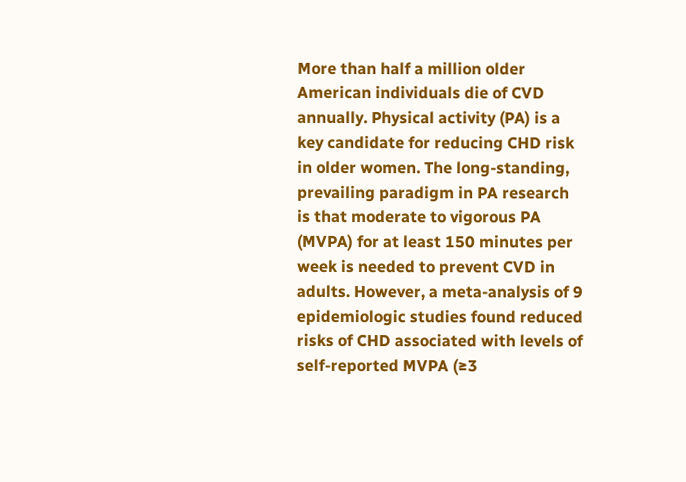More than half a million older American individuals die of CVD annually. Physical activity (PA) is a key candidate for reducing CHD risk in older women. The long-standing, prevailing paradigm in PA research is that moderate to vigorous PA (MVPA) for at least 150 minutes per week is needed to prevent CVD in adults. However, a meta-analysis of 9 epidemiologic studies found reduced risks of CHD associated with levels of self-reported MVPA (≥3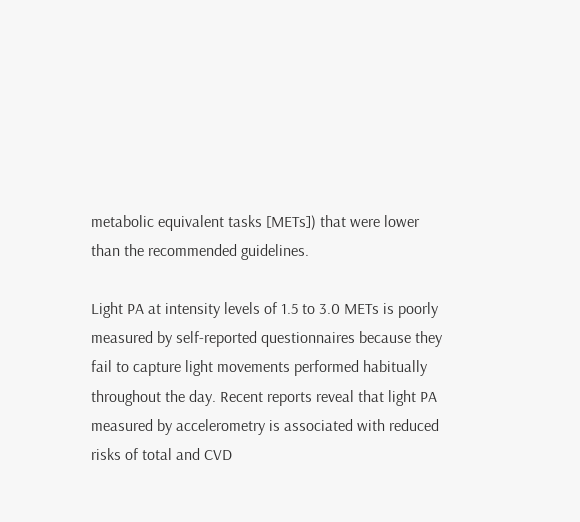metabolic equivalent tasks [METs]) that were lower than the recommended guidelines.

Light PA at intensity levels of 1.5 to 3.0 METs is poorly measured by self-reported questionnaires because they fail to capture light movements performed habitually throughout the day. Recent reports reveal that light PA measured by accelerometry is associated with reduced risks of total and CVD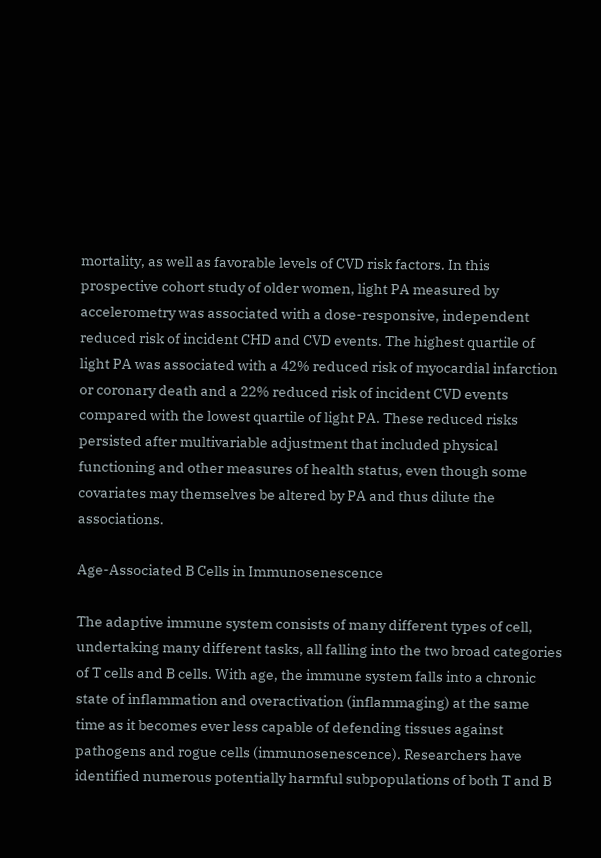mortality, as well as favorable levels of CVD risk factors. In this prospective cohort study of older women, light PA measured by accelerometry was associated with a dose-responsive, independent reduced risk of incident CHD and CVD events. The highest quartile of light PA was associated with a 42% reduced risk of myocardial infarction or coronary death and a 22% reduced risk of incident CVD events compared with the lowest quartile of light PA. These reduced risks persisted after multivariable adjustment that included physical functioning and other measures of health status, even though some covariates may themselves be altered by PA and thus dilute the associations.

Age-Associated B Cells in Immunosenescence

The adaptive immune system consists of many different types of cell, undertaking many different tasks, all falling into the two broad categories of T cells and B cells. With age, the immune system falls into a chronic state of inflammation and overactivation (inflammaging) at the same time as it becomes ever less capable of defending tissues against pathogens and rogue cells (immunosenescence). Researchers have identified numerous potentially harmful subpopulations of both T and B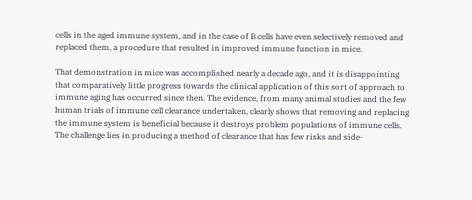cells in the aged immune system, and in the case of B cells have even selectively removed and replaced them, a procedure that resulted in improved immune function in mice.

That demonstration in mice was accomplished nearly a decade ago, and it is disappointing that comparatively little progress towards the clinical application of this sort of approach to immune aging has occurred since then. The evidence, from many animal studies and the few human trials of immune cell clearance undertaken, clearly shows that removing and replacing the immune system is beneficial because it destroys problem populations of immune cells. The challenge lies in producing a method of clearance that has few risks and side-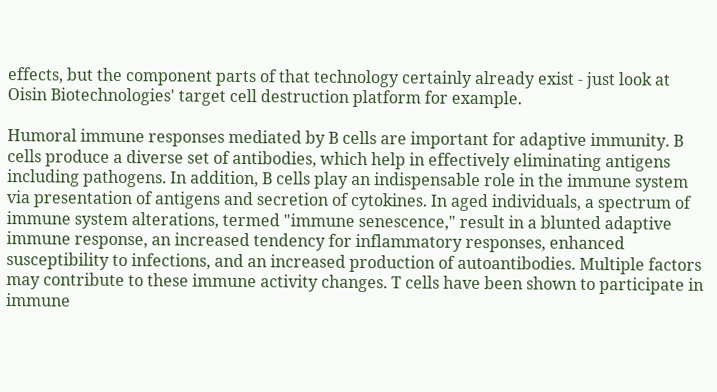effects, but the component parts of that technology certainly already exist - just look at Oisin Biotechnologies' target cell destruction platform for example.

Humoral immune responses mediated by B cells are important for adaptive immunity. B cells produce a diverse set of antibodies, which help in effectively eliminating antigens including pathogens. In addition, B cells play an indispensable role in the immune system via presentation of antigens and secretion of cytokines. In aged individuals, a spectrum of immune system alterations, termed "immune senescence," result in a blunted adaptive immune response, an increased tendency for inflammatory responses, enhanced susceptibility to infections, and an increased production of autoantibodies. Multiple factors may contribute to these immune activity changes. T cells have been shown to participate in immune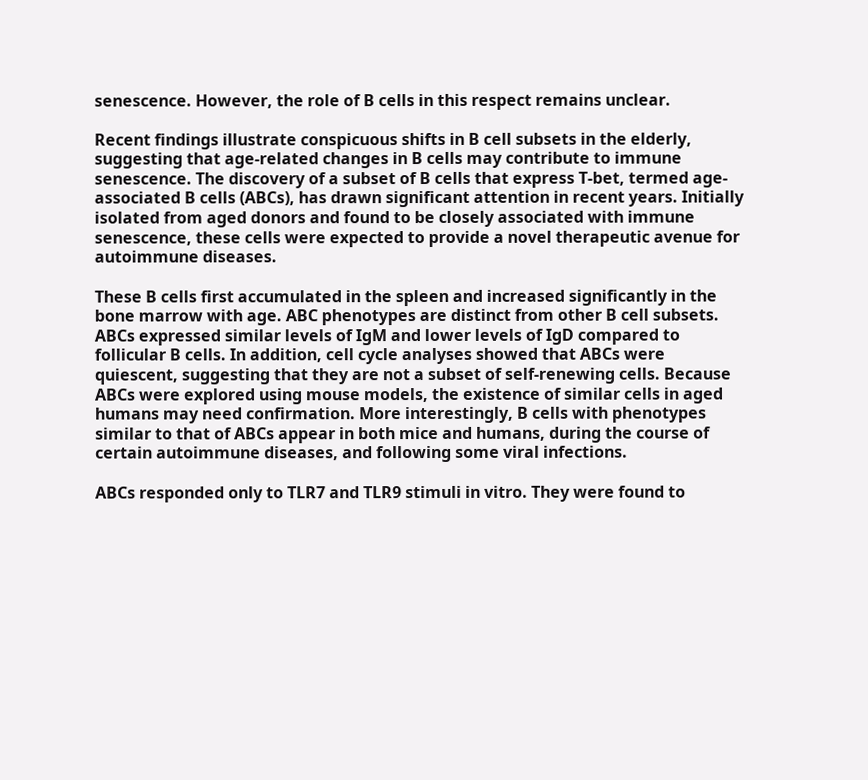senescence. However, the role of B cells in this respect remains unclear.

Recent findings illustrate conspicuous shifts in B cell subsets in the elderly, suggesting that age-related changes in B cells may contribute to immune senescence. The discovery of a subset of B cells that express T-bet, termed age-associated B cells (ABCs), has drawn significant attention in recent years. Initially isolated from aged donors and found to be closely associated with immune senescence, these cells were expected to provide a novel therapeutic avenue for autoimmune diseases.

These B cells first accumulated in the spleen and increased significantly in the bone marrow with age. ABC phenotypes are distinct from other B cell subsets. ABCs expressed similar levels of IgM and lower levels of IgD compared to follicular B cells. In addition, cell cycle analyses showed that ABCs were quiescent, suggesting that they are not a subset of self-renewing cells. Because ABCs were explored using mouse models, the existence of similar cells in aged humans may need confirmation. More interestingly, B cells with phenotypes similar to that of ABCs appear in both mice and humans, during the course of certain autoimmune diseases, and following some viral infections.

ABCs responded only to TLR7 and TLR9 stimuli in vitro. They were found to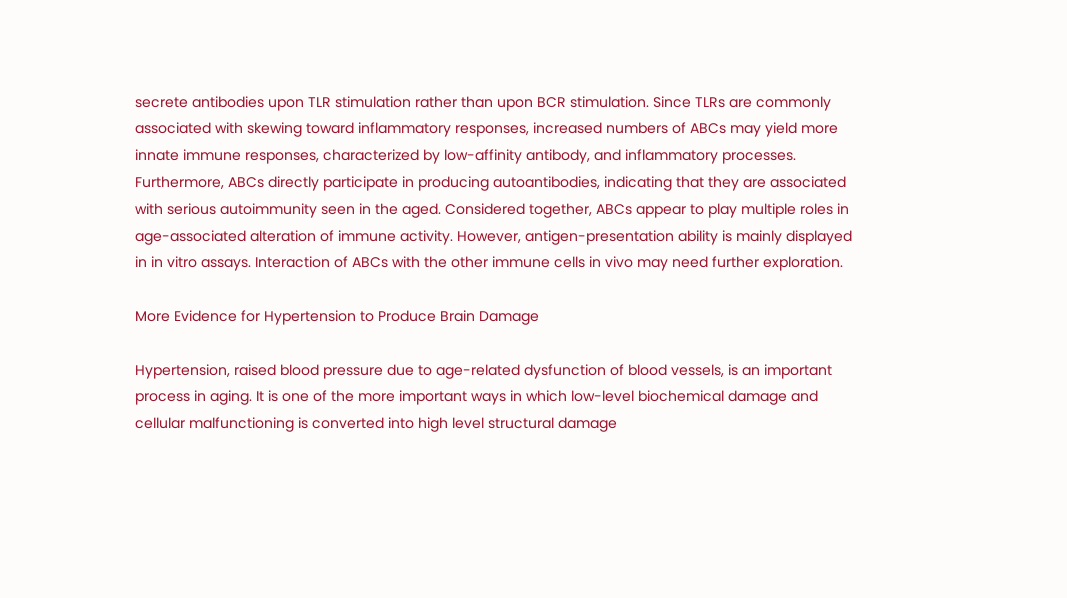secrete antibodies upon TLR stimulation rather than upon BCR stimulation. Since TLRs are commonly associated with skewing toward inflammatory responses, increased numbers of ABCs may yield more innate immune responses, characterized by low-affinity antibody, and inflammatory processes. Furthermore, ABCs directly participate in producing autoantibodies, indicating that they are associated with serious autoimmunity seen in the aged. Considered together, ABCs appear to play multiple roles in age-associated alteration of immune activity. However, antigen-presentation ability is mainly displayed in in vitro assays. Interaction of ABCs with the other immune cells in vivo may need further exploration.

More Evidence for Hypertension to Produce Brain Damage

Hypertension, raised blood pressure due to age-related dysfunction of blood vessels, is an important process in aging. It is one of the more important ways in which low-level biochemical damage and cellular malfunctioning is converted into high level structural damage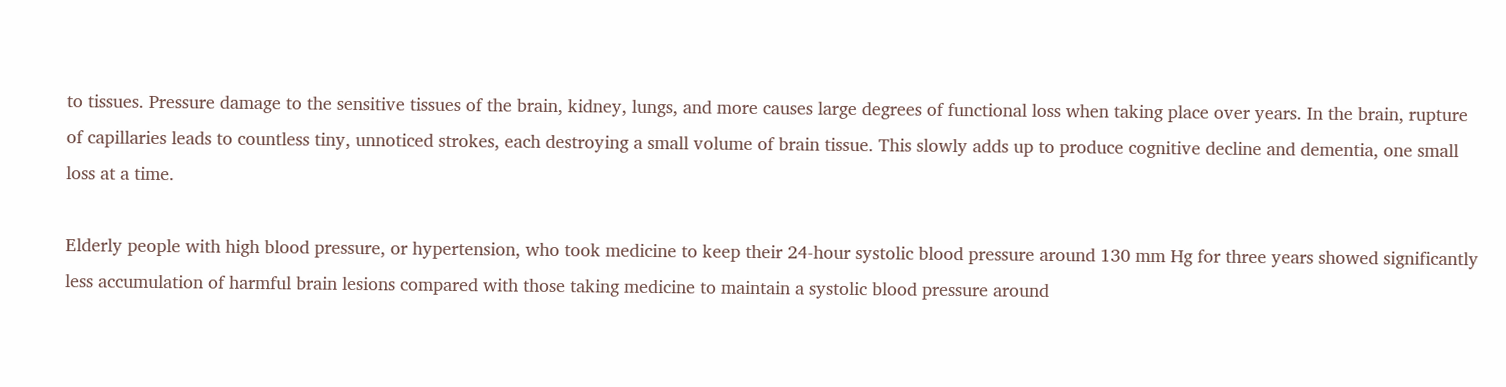to tissues. Pressure damage to the sensitive tissues of the brain, kidney, lungs, and more causes large degrees of functional loss when taking place over years. In the brain, rupture of capillaries leads to countless tiny, unnoticed strokes, each destroying a small volume of brain tissue. This slowly adds up to produce cognitive decline and dementia, one small loss at a time.

Elderly people with high blood pressure, or hypertension, who took medicine to keep their 24-hour systolic blood pressure around 130 mm Hg for three years showed significantly less accumulation of harmful brain lesions compared with those taking medicine to maintain a systolic blood pressure around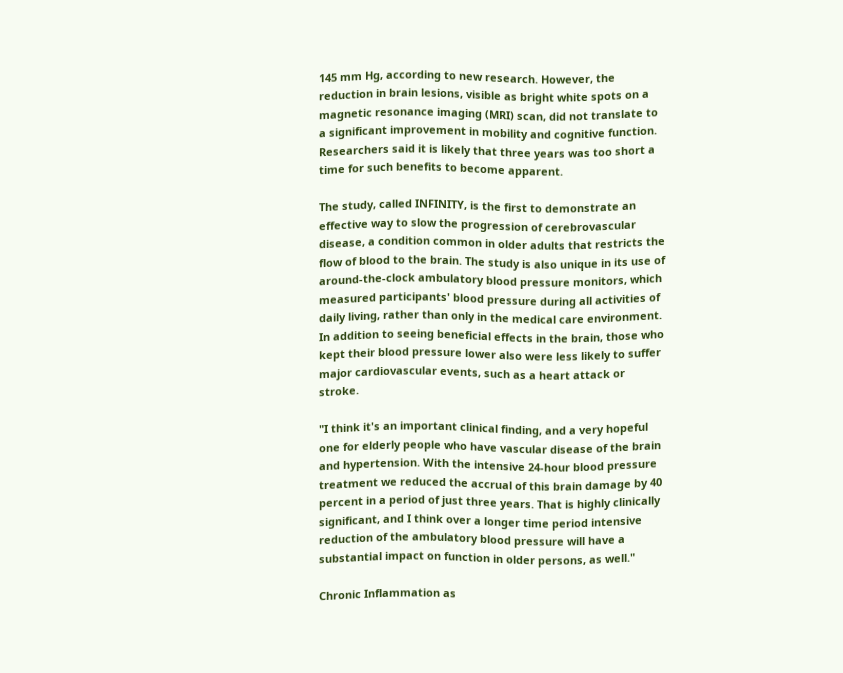145 mm Hg, according to new research. However, the reduction in brain lesions, visible as bright white spots on a magnetic resonance imaging (MRI) scan, did not translate to a significant improvement in mobility and cognitive function. Researchers said it is likely that three years was too short a time for such benefits to become apparent.

The study, called INFINITY, is the first to demonstrate an effective way to slow the progression of cerebrovascular disease, a condition common in older adults that restricts the flow of blood to the brain. The study is also unique in its use of around-the-clock ambulatory blood pressure monitors, which measured participants' blood pressure during all activities of daily living, rather than only in the medical care environment. In addition to seeing beneficial effects in the brain, those who kept their blood pressure lower also were less likely to suffer major cardiovascular events, such as a heart attack or stroke.

"I think it's an important clinical finding, and a very hopeful one for elderly people who have vascular disease of the brain and hypertension. With the intensive 24-hour blood pressure treatment we reduced the accrual of this brain damage by 40 percent in a period of just three years. That is highly clinically significant, and I think over a longer time period intensive reduction of the ambulatory blood pressure will have a substantial impact on function in older persons, as well."

Chronic Inflammation as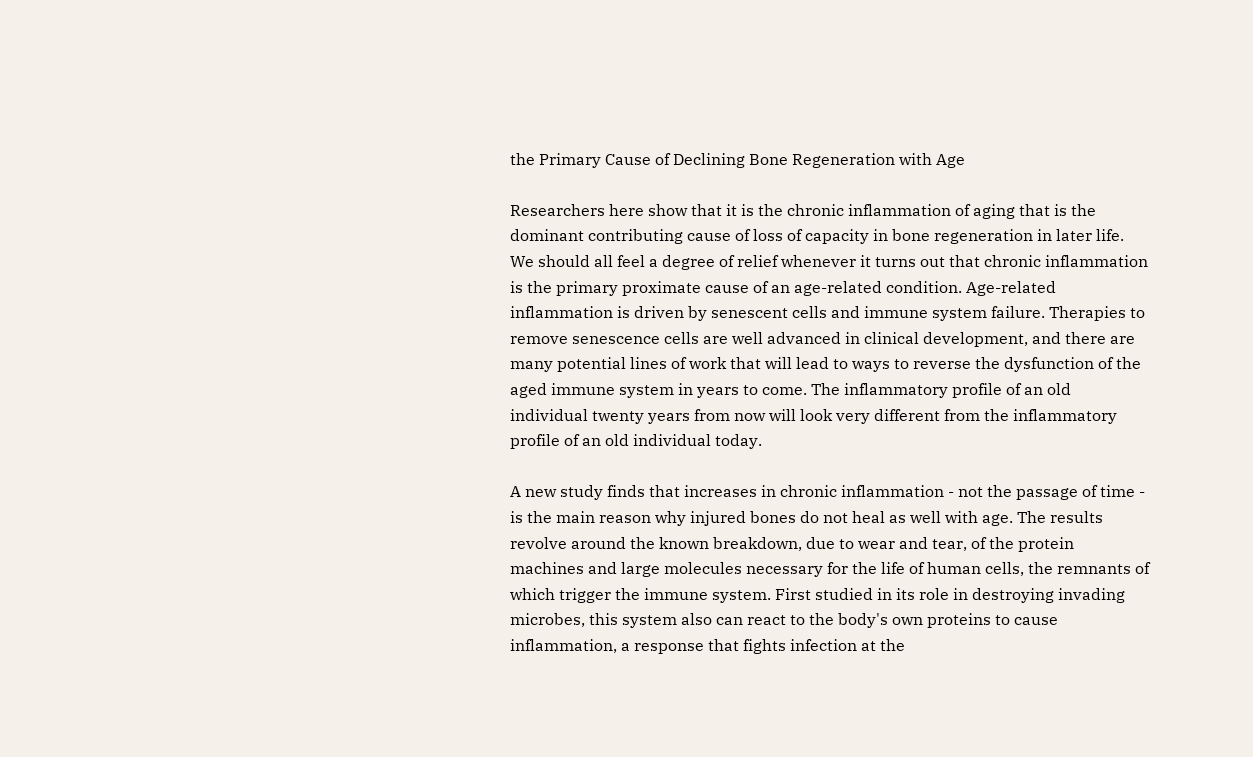the Primary Cause of Declining Bone Regeneration with Age

Researchers here show that it is the chronic inflammation of aging that is the dominant contributing cause of loss of capacity in bone regeneration in later life. We should all feel a degree of relief whenever it turns out that chronic inflammation is the primary proximate cause of an age-related condition. Age-related inflammation is driven by senescent cells and immune system failure. Therapies to remove senescence cells are well advanced in clinical development, and there are many potential lines of work that will lead to ways to reverse the dysfunction of the aged immune system in years to come. The inflammatory profile of an old individual twenty years from now will look very different from the inflammatory profile of an old individual today.

A new study finds that increases in chronic inflammation - not the passage of time - is the main reason why injured bones do not heal as well with age. The results revolve around the known breakdown, due to wear and tear, of the protein machines and large molecules necessary for the life of human cells, the remnants of which trigger the immune system. First studied in its role in destroying invading microbes, this system also can react to the body's own proteins to cause inflammation, a response that fights infection at the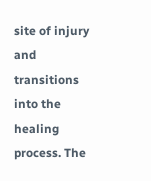site of injury and transitions into the healing process. The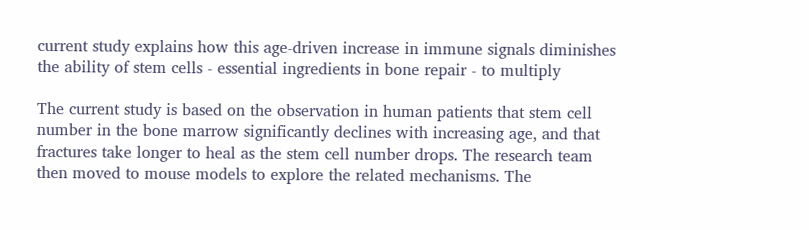current study explains how this age-driven increase in immune signals diminishes the ability of stem cells - essential ingredients in bone repair - to multiply

The current study is based on the observation in human patients that stem cell number in the bone marrow significantly declines with increasing age, and that fractures take longer to heal as the stem cell number drops. The research team then moved to mouse models to explore the related mechanisms. The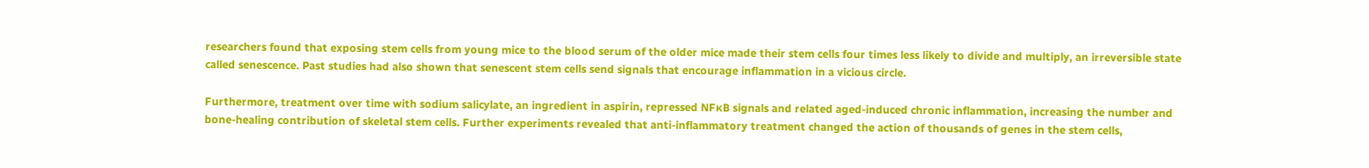researchers found that exposing stem cells from young mice to the blood serum of the older mice made their stem cells four times less likely to divide and multiply, an irreversible state called senescence. Past studies had also shown that senescent stem cells send signals that encourage inflammation in a vicious circle.

Furthermore, treatment over time with sodium salicylate, an ingredient in aspirin, repressed NFκB signals and related aged-induced chronic inflammation, increasing the number and bone-healing contribution of skeletal stem cells. Further experiments revealed that anti-inflammatory treatment changed the action of thousands of genes in the stem cells,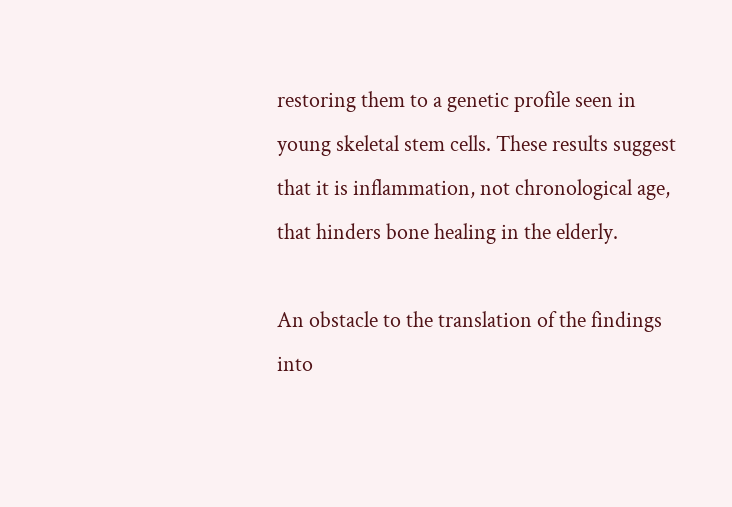restoring them to a genetic profile seen in young skeletal stem cells. These results suggest that it is inflammation, not chronological age, that hinders bone healing in the elderly.

An obstacle to the translation of the findings into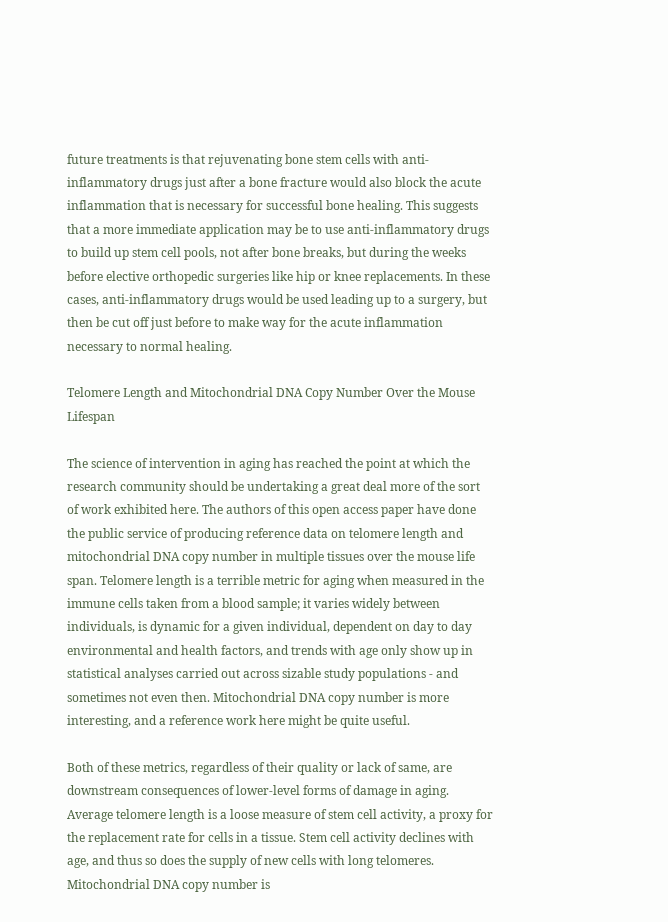future treatments is that rejuvenating bone stem cells with anti-inflammatory drugs just after a bone fracture would also block the acute inflammation that is necessary for successful bone healing. This suggests that a more immediate application may be to use anti-inflammatory drugs to build up stem cell pools, not after bone breaks, but during the weeks before elective orthopedic surgeries like hip or knee replacements. In these cases, anti-inflammatory drugs would be used leading up to a surgery, but then be cut off just before to make way for the acute inflammation necessary to normal healing.

Telomere Length and Mitochondrial DNA Copy Number Over the Mouse Lifespan

The science of intervention in aging has reached the point at which the research community should be undertaking a great deal more of the sort of work exhibited here. The authors of this open access paper have done the public service of producing reference data on telomere length and mitochondrial DNA copy number in multiple tissues over the mouse life span. Telomere length is a terrible metric for aging when measured in the immune cells taken from a blood sample; it varies widely between individuals, is dynamic for a given individual, dependent on day to day environmental and health factors, and trends with age only show up in statistical analyses carried out across sizable study populations - and sometimes not even then. Mitochondrial DNA copy number is more interesting, and a reference work here might be quite useful.

Both of these metrics, regardless of their quality or lack of same, are downstream consequences of lower-level forms of damage in aging. Average telomere length is a loose measure of stem cell activity, a proxy for the replacement rate for cells in a tissue. Stem cell activity declines with age, and thus so does the supply of new cells with long telomeres. Mitochondrial DNA copy number is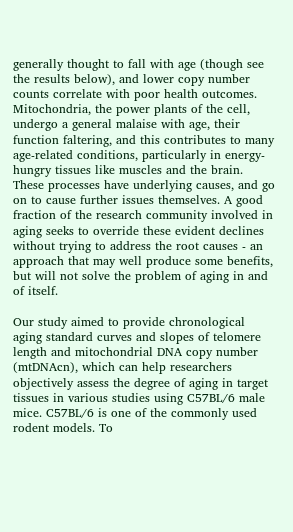generally thought to fall with age (though see the results below), and lower copy number counts correlate with poor health outcomes. Mitochondria, the power plants of the cell, undergo a general malaise with age, their function faltering, and this contributes to many age-related conditions, particularly in energy-hungry tissues like muscles and the brain. These processes have underlying causes, and go on to cause further issues themselves. A good fraction of the research community involved in aging seeks to override these evident declines without trying to address the root causes - an approach that may well produce some benefits, but will not solve the problem of aging in and of itself.

Our study aimed to provide chronological aging standard curves and slopes of telomere length and mitochondrial DNA copy number (mtDNAcn), which can help researchers objectively assess the degree of aging in target tissues in various studies using C57BL/6 male mice. C57BL/6 is one of the commonly used rodent models. To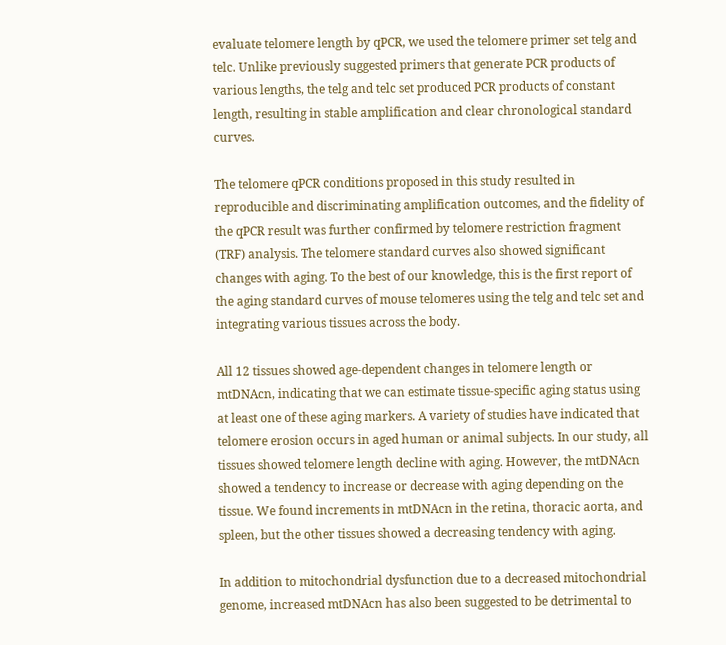evaluate telomere length by qPCR, we used the telomere primer set telg and telc. Unlike previously suggested primers that generate PCR products of various lengths, the telg and telc set produced PCR products of constant length, resulting in stable amplification and clear chronological standard curves.

The telomere qPCR conditions proposed in this study resulted in reproducible and discriminating amplification outcomes, and the fidelity of the qPCR result was further confirmed by telomere restriction fragment (TRF) analysis. The telomere standard curves also showed significant changes with aging. To the best of our knowledge, this is the first report of the aging standard curves of mouse telomeres using the telg and telc set and integrating various tissues across the body.

All 12 tissues showed age-dependent changes in telomere length or mtDNAcn, indicating that we can estimate tissue-specific aging status using at least one of these aging markers. A variety of studies have indicated that telomere erosion occurs in aged human or animal subjects. In our study, all tissues showed telomere length decline with aging. However, the mtDNAcn showed a tendency to increase or decrease with aging depending on the tissue. We found increments in mtDNAcn in the retina, thoracic aorta, and spleen, but the other tissues showed a decreasing tendency with aging.

In addition to mitochondrial dysfunction due to a decreased mitochondrial genome, increased mtDNAcn has also been suggested to be detrimental to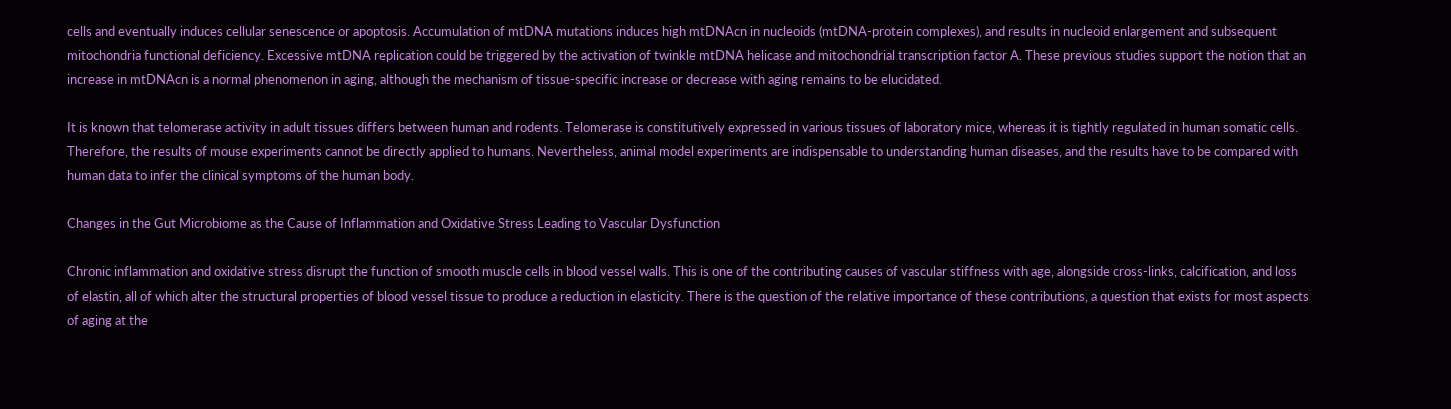cells and eventually induces cellular senescence or apoptosis. Accumulation of mtDNA mutations induces high mtDNAcn in nucleoids (mtDNA-protein complexes), and results in nucleoid enlargement and subsequent mitochondria functional deficiency. Excessive mtDNA replication could be triggered by the activation of twinkle mtDNA helicase and mitochondrial transcription factor A. These previous studies support the notion that an increase in mtDNAcn is a normal phenomenon in aging, although the mechanism of tissue-specific increase or decrease with aging remains to be elucidated.

It is known that telomerase activity in adult tissues differs between human and rodents. Telomerase is constitutively expressed in various tissues of laboratory mice, whereas it is tightly regulated in human somatic cells. Therefore, the results of mouse experiments cannot be directly applied to humans. Nevertheless, animal model experiments are indispensable to understanding human diseases, and the results have to be compared with human data to infer the clinical symptoms of the human body.

Changes in the Gut Microbiome as the Cause of Inflammation and Oxidative Stress Leading to Vascular Dysfunction

Chronic inflammation and oxidative stress disrupt the function of smooth muscle cells in blood vessel walls. This is one of the contributing causes of vascular stiffness with age, alongside cross-links, calcification, and loss of elastin, all of which alter the structural properties of blood vessel tissue to produce a reduction in elasticity. There is the question of the relative importance of these contributions, a question that exists for most aspects of aging at the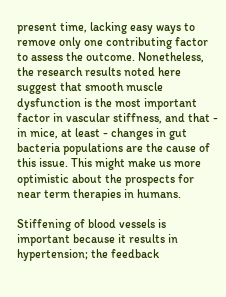present time, lacking easy ways to remove only one contributing factor to assess the outcome. Nonetheless, the research results noted here suggest that smooth muscle dysfunction is the most important factor in vascular stiffness, and that - in mice, at least - changes in gut bacteria populations are the cause of this issue. This might make us more optimistic about the prospects for near term therapies in humans.

Stiffening of blood vessels is important because it results in hypertension; the feedback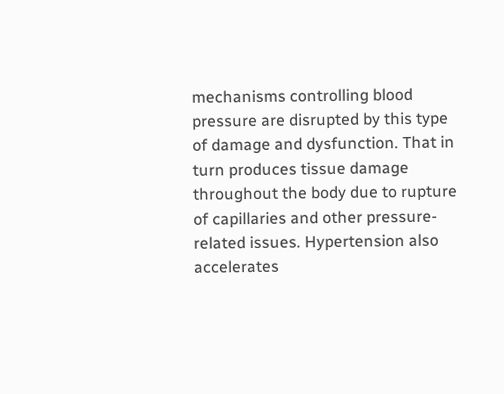mechanisms controlling blood pressure are disrupted by this type of damage and dysfunction. That in turn produces tissue damage throughout the body due to rupture of capillaries and other pressure-related issues. Hypertension also accelerates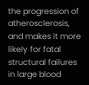the progression of atherosclerosis, and makes it more likely for fatal structural failures in large blood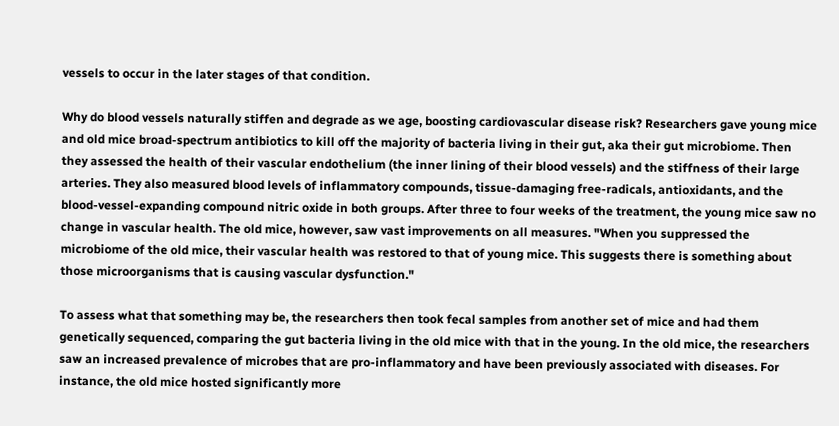vessels to occur in the later stages of that condition.

Why do blood vessels naturally stiffen and degrade as we age, boosting cardiovascular disease risk? Researchers gave young mice and old mice broad-spectrum antibiotics to kill off the majority of bacteria living in their gut, aka their gut microbiome. Then they assessed the health of their vascular endothelium (the inner lining of their blood vessels) and the stiffness of their large arteries. They also measured blood levels of inflammatory compounds, tissue-damaging free-radicals, antioxidants, and the blood-vessel-expanding compound nitric oxide in both groups. After three to four weeks of the treatment, the young mice saw no change in vascular health. The old mice, however, saw vast improvements on all measures. "When you suppressed the microbiome of the old mice, their vascular health was restored to that of young mice. This suggests there is something about those microorganisms that is causing vascular dysfunction."

To assess what that something may be, the researchers then took fecal samples from another set of mice and had them genetically sequenced, comparing the gut bacteria living in the old mice with that in the young. In the old mice, the researchers saw an increased prevalence of microbes that are pro-inflammatory and have been previously associated with diseases. For instance, the old mice hosted significantly more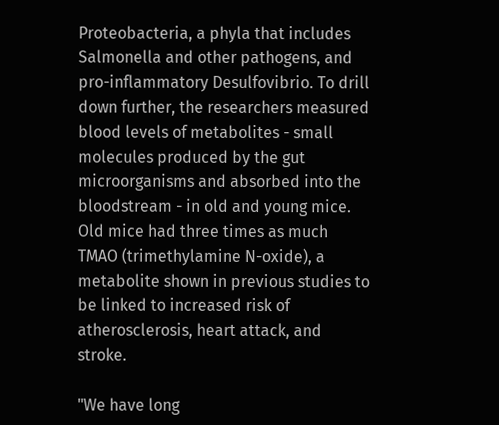Proteobacteria, a phyla that includes Salmonella and other pathogens, and pro-inflammatory Desulfovibrio. To drill down further, the researchers measured blood levels of metabolites - small molecules produced by the gut microorganisms and absorbed into the bloodstream - in old and young mice. Old mice had three times as much TMAO (trimethylamine N-oxide), a metabolite shown in previous studies to be linked to increased risk of atherosclerosis, heart attack, and stroke.

"We have long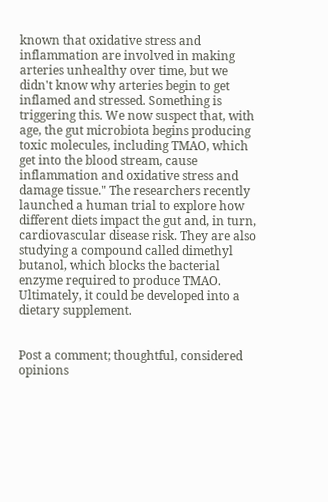known that oxidative stress and inflammation are involved in making arteries unhealthy over time, but we didn't know why arteries begin to get inflamed and stressed. Something is triggering this. We now suspect that, with age, the gut microbiota begins producing toxic molecules, including TMAO, which get into the blood stream, cause inflammation and oxidative stress and damage tissue." The researchers recently launched a human trial to explore how different diets impact the gut and, in turn, cardiovascular disease risk. They are also studying a compound called dimethyl butanol, which blocks the bacterial enzyme required to produce TMAO. Ultimately, it could be developed into a dietary supplement.


Post a comment; thoughtful, considered opinions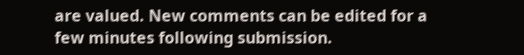are valued. New comments can be edited for a few minutes following submission.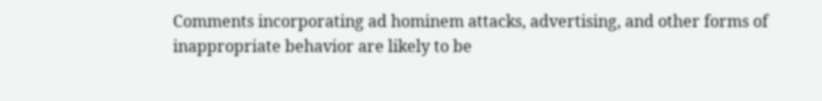Comments incorporating ad hominem attacks, advertising, and other forms of inappropriate behavior are likely to be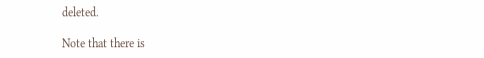deleted.

Note that there is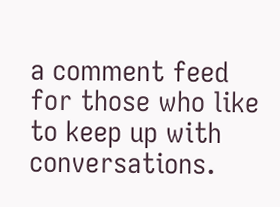a comment feed for those who like to keep up with conversations.